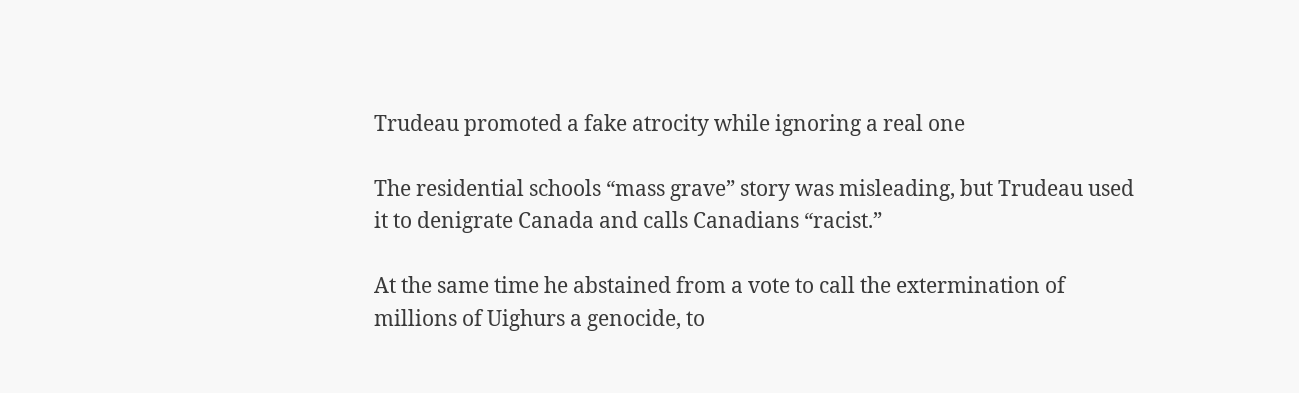Trudeau promoted a fake atrocity while ignoring a real one

The residential schools “mass grave” story was misleading, but Trudeau used it to denigrate Canada and calls Canadians “racist.”

At the same time he abstained from a vote to call the extermination of millions of Uighurs a genocide, to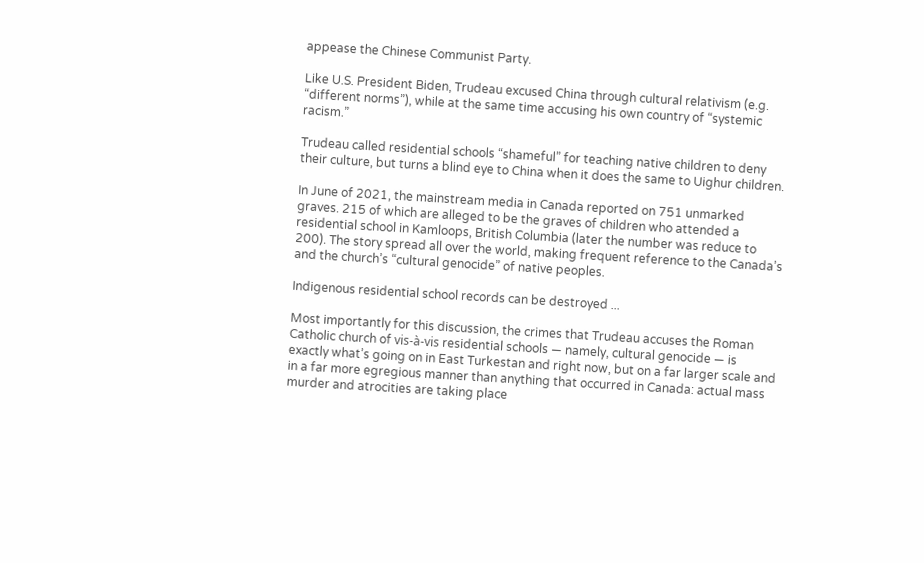appease the Chinese Communist Party.

Like U.S. President Biden, Trudeau excused China through cultural relativism (e.g. “different norms”), while at the same time accusing his own country of “systemic racism.”

Trudeau called residential schools “shameful” for teaching native children to deny their culture, but turns a blind eye to China when it does the same to Uighur children.

In June of 2021, the mainstream media in Canada reported on 751 unmarked graves. 215 of which are alleged to be the graves of children who attended a residential school in Kamloops, British Columbia (later the number was reduce to 200). The story spread all over the world, making frequent reference to the Canada’s and the church’s “cultural genocide” of native peoples.

Indigenous residential school records can be destroyed ...

Most importantly for this discussion, the crimes that Trudeau accuses the Roman Catholic church of vis-à-vis residential schools — namely, cultural genocide — is exactly what’s going on in East Turkestan and right now, but on a far larger scale and in a far more egregious manner than anything that occurred in Canada: actual mass murder and atrocities are taking place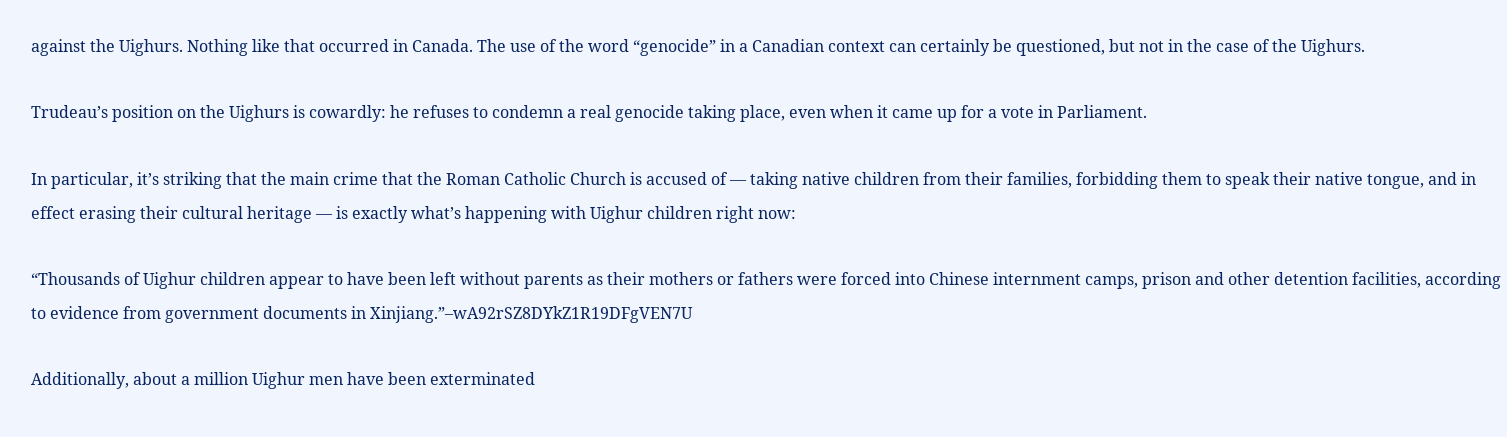against the Uighurs. Nothing like that occurred in Canada. The use of the word “genocide” in a Canadian context can certainly be questioned, but not in the case of the Uighurs.

Trudeau’s position on the Uighurs is cowardly: he refuses to condemn a real genocide taking place, even when it came up for a vote in Parliament.

In particular, it’s striking that the main crime that the Roman Catholic Church is accused of — taking native children from their families, forbidding them to speak their native tongue, and in effect erasing their cultural heritage — is exactly what’s happening with Uighur children right now:

“Thousands of Uighur children appear to have been left without parents as their mothers or fathers were forced into Chinese internment camps, prison and other detention facilities, according to evidence from government documents in Xinjiang.”–wA92rSZ8DYkZ1R19DFgVEN7U

Additionally, about a million Uighur men have been exterminated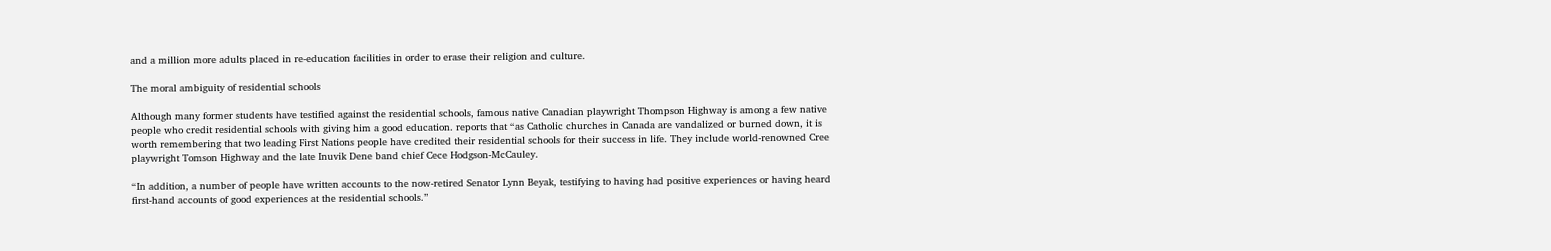and a million more adults placed in re-education facilities in order to erase their religion and culture.

The moral ambiguity of residential schools

Although many former students have testified against the residential schools, famous native Canadian playwright Thompson Highway is among a few native people who credit residential schools with giving him a good education. reports that “as Catholic churches in Canada are vandalized or burned down, it is worth remembering that two leading First Nations people have credited their residential schools for their success in life. They include world-renowned Cree playwright Tomson Highway and the late Inuvik Dene band chief Cece Hodgson-McCauley.

“In addition, a number of people have written accounts to the now-retired Senator Lynn Beyak, testifying to having had positive experiences or having heard first-hand accounts of good experiences at the residential schools.”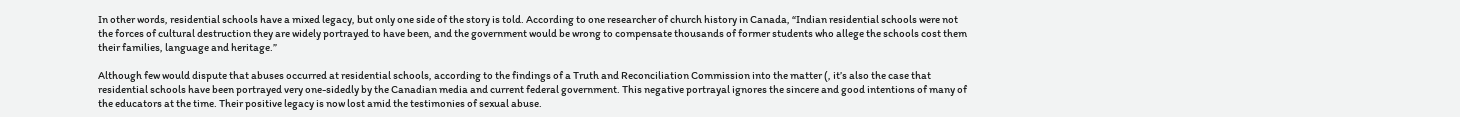In other words, residential schools have a mixed legacy, but only one side of the story is told. According to one researcher of church history in Canada, “Indian residential schools were not the forces of cultural destruction they are widely portrayed to have been, and the government would be wrong to compensate thousands of former students who allege the schools cost them their families, language and heritage.”

Although few would dispute that abuses occurred at residential schools, according to the findings of a Truth and Reconciliation Commission into the matter (, it’s also the case that residential schools have been portrayed very one-sidedly by the Canadian media and current federal government. This negative portrayal ignores the sincere and good intentions of many of the educators at the time. Their positive legacy is now lost amid the testimonies of sexual abuse.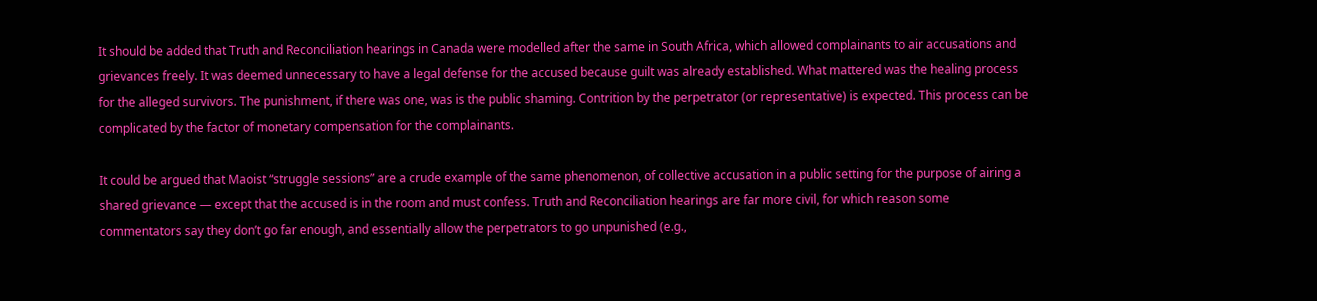It should be added that Truth and Reconciliation hearings in Canada were modelled after the same in South Africa, which allowed complainants to air accusations and grievances freely. It was deemed unnecessary to have a legal defense for the accused because guilt was already established. What mattered was the healing process for the alleged survivors. The punishment, if there was one, was is the public shaming. Contrition by the perpetrator (or representative) is expected. This process can be complicated by the factor of monetary compensation for the complainants.

It could be argued that Maoist “struggle sessions” are a crude example of the same phenomenon, of collective accusation in a public setting for the purpose of airing a shared grievance — except that the accused is in the room and must confess. Truth and Reconciliation hearings are far more civil, for which reason some commentators say they don’t go far enough, and essentially allow the perpetrators to go unpunished (e.g.,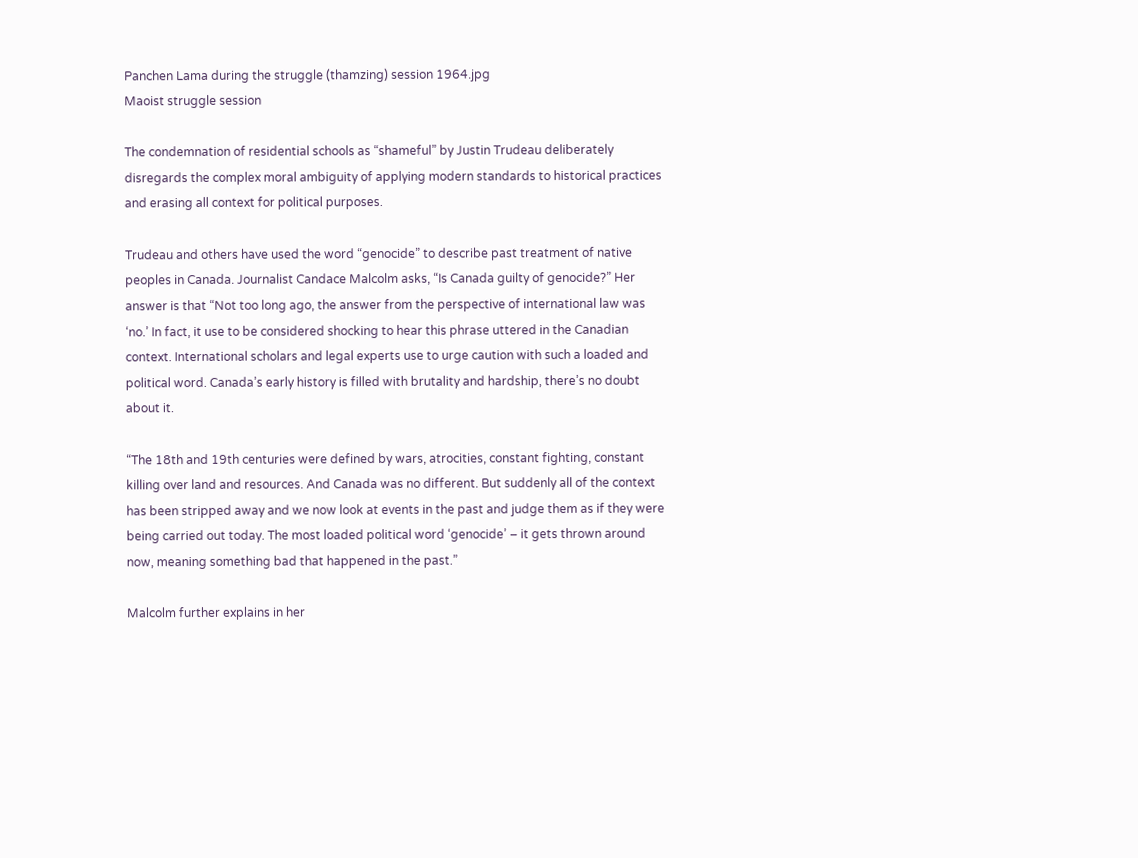Panchen Lama during the struggle (thamzing) session 1964.jpg
Maoist struggle session

The condemnation of residential schools as “shameful” by Justin Trudeau deliberately disregards the complex moral ambiguity of applying modern standards to historical practices and erasing all context for political purposes.

Trudeau and others have used the word “genocide” to describe past treatment of native peoples in Canada. Journalist Candace Malcolm asks, “Is Canada guilty of genocide?” Her answer is that “Not too long ago, the answer from the perspective of international law was ‘no.’ In fact, it use to be considered shocking to hear this phrase uttered in the Canadian context. International scholars and legal experts use to urge caution with such a loaded and political word. Canada’s early history is filled with brutality and hardship, there’s no doubt about it.

“The 18th and 19th centuries were defined by wars, atrocities, constant fighting, constant killing over land and resources. And Canada was no different. But suddenly all of the context has been stripped away and we now look at events in the past and judge them as if they were being carried out today. The most loaded political word ‘genocide’ – it gets thrown around now, meaning something bad that happened in the past.”

Malcolm further explains in her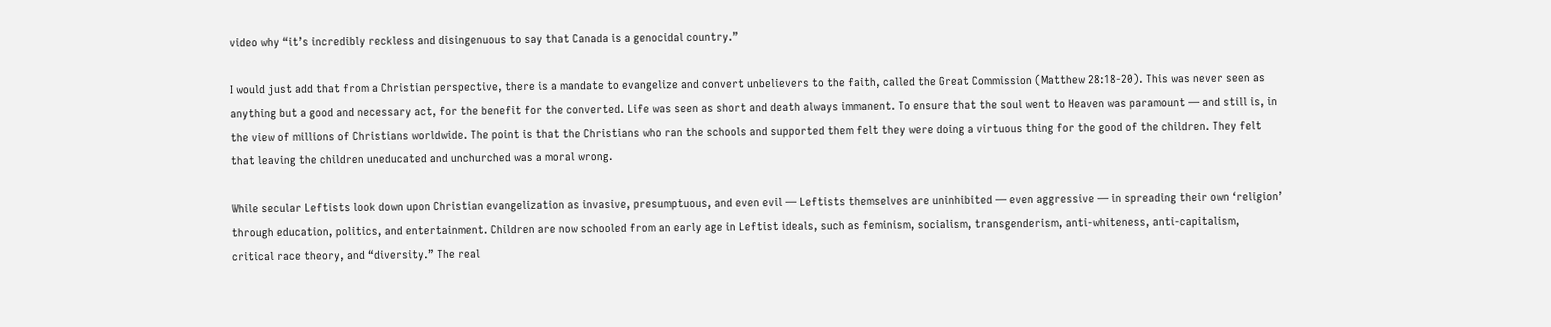video why “it’s incredibly reckless and disingenuous to say that Canada is a genocidal country.”

I would just add that from a Christian perspective, there is a mandate to evangelize and convert unbelievers to the faith, called the Great Commission (Matthew 28:18-20). This was never seen as anything but a good and necessary act, for the benefit for the converted. Life was seen as short and death always immanent. To ensure that the soul went to Heaven was paramount — and still is, in the view of millions of Christians worldwide. The point is that the Christians who ran the schools and supported them felt they were doing a virtuous thing for the good of the children. They felt that leaving the children uneducated and unchurched was a moral wrong.

While secular Leftists look down upon Christian evangelization as invasive, presumptuous, and even evil — Leftists themselves are uninhibited — even aggressive — in spreading their own ‘religion’ through education, politics, and entertainment. Children are now schooled from an early age in Leftist ideals, such as feminism, socialism, transgenderism, anti-whiteness, anti-capitalism, critical race theory, and “diversity.” The real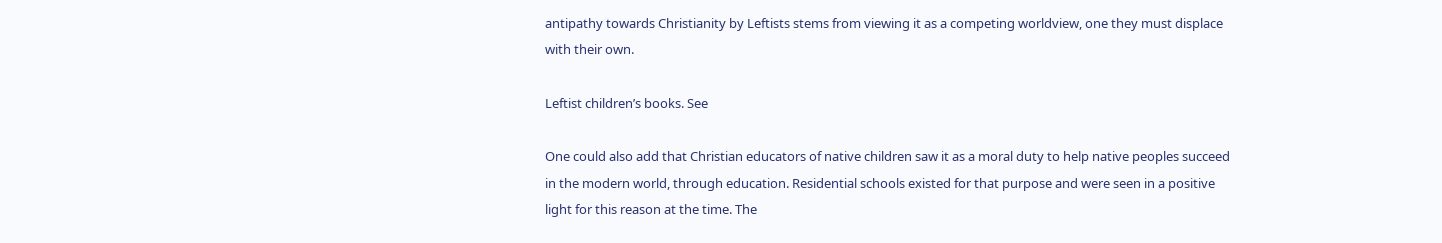antipathy towards Christianity by Leftists stems from viewing it as a competing worldview, one they must displace with their own.

Leftist children’s books. See

One could also add that Christian educators of native children saw it as a moral duty to help native peoples succeed in the modern world, through education. Residential schools existed for that purpose and were seen in a positive light for this reason at the time. The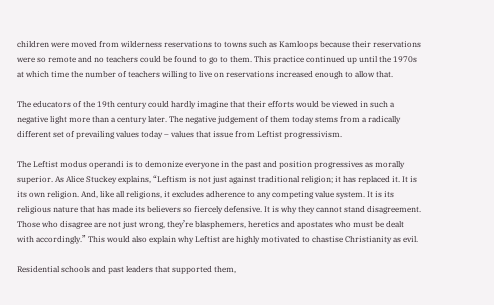children were moved from wilderness reservations to towns such as Kamloops because their reservations were so remote and no teachers could be found to go to them. This practice continued up until the 1970s at which time the number of teachers willing to live on reservations increased enough to allow that.

The educators of the 19th century could hardly imagine that their efforts would be viewed in such a negative light more than a century later. The negative judgement of them today stems from a radically different set of prevailing values today – values that issue from Leftist progressivism.

The Leftist modus operandi is to demonize everyone in the past and position progressives as morally superior. As Alice Stuckey explains, “Leftism is not just against traditional religion; it has replaced it. It is its own religion. And, like all religions, it excludes adherence to any competing value system. It is its religious nature that has made its believers so fiercely defensive. It is why they cannot stand disagreement. Those who disagree are not just wrong, they’re blasphemers, heretics and apostates who must be dealt with accordingly.” This would also explain why Leftist are highly motivated to chastise Christianity as evil.

Residential schools and past leaders that supported them,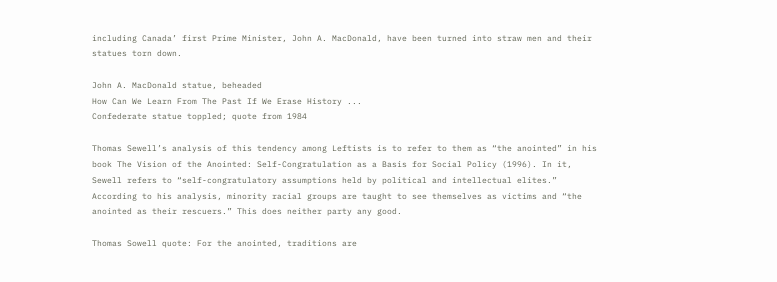including Canada’ first Prime Minister, John A. MacDonald, have been turned into straw men and their statues torn down.

John A. MacDonald statue, beheaded
How Can We Learn From The Past If We Erase History ...
Confederate statue toppled; quote from 1984

Thomas Sewell’s analysis of this tendency among Leftists is to refer to them as “the anointed” in his book The Vision of the Anointed: Self-Congratulation as a Basis for Social Policy (1996). In it, Sewell refers to “self-congratulatory assumptions held by political and intellectual elites.” According to his analysis, minority racial groups are taught to see themselves as victims and “the anointed as their rescuers.” This does neither party any good.

Thomas Sowell quote: For the anointed, traditions are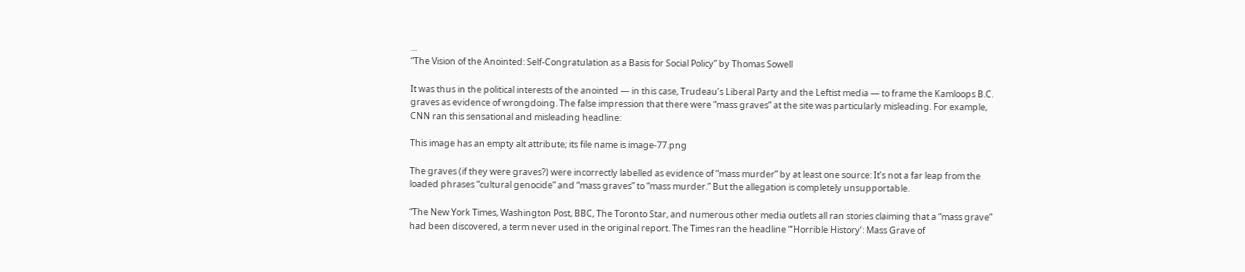...
“The Vision of the Anointed: Self-Congratulation as a Basis for Social Policy” by Thomas Sowell

It was thus in the political interests of the anointed — in this case, Trudeau’s Liberal Party and the Leftist media — to frame the Kamloops B.C. graves as evidence of wrongdoing. The false impression that there were “mass graves” at the site was particularly misleading. For example, CNN ran this sensational and misleading headline:

This image has an empty alt attribute; its file name is image-77.png

The graves (if they were graves?) were incorrectly labelled as evidence of “mass murder” by at least one source: It’s not a far leap from the loaded phrases “cultural genocide” and “mass graves” to “mass murder.” But the allegation is completely unsupportable.

“The New York Times, Washington Post, BBC, The Toronto Star, and numerous other media outlets all ran stories claiming that a “mass grave” had been discovered, a term never used in the original report. The Times ran the headline “‘Horrible History’: Mass Grave of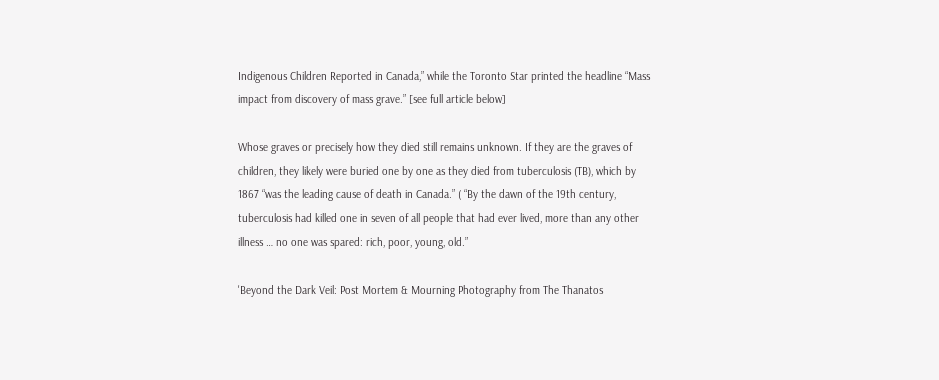Indigenous Children Reported in Canada,” while the Toronto Star printed the headline “Mass impact from discovery of mass grave.” [see full article below]

Whose graves or precisely how they died still remains unknown. If they are the graves of children, they likely were buried one by one as they died from tuberculosis (TB), which by 1867 “was the leading cause of death in Canada.” ( “By the dawn of the 19th century, tuberculosis had killed one in seven of all people that had ever lived, more than any other illness … no one was spared: rich, poor, young, old.”

'Beyond the Dark Veil: Post Mortem & Mourning Photography from The Thanatos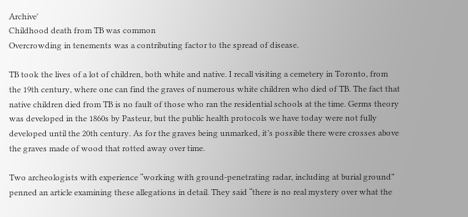Archive'
Childhood death from TB was common
Overcrowding in tenements was a contributing factor to the spread of disease.

TB took the lives of a lot of children, both white and native. I recall visiting a cemetery in Toronto, from the 19th century, where one can find the graves of numerous white children who died of TB. The fact that native children died from TB is no fault of those who ran the residential schools at the time. Germs theory was developed in the 1860s by Pasteur, but the public health protocols we have today were not fully developed until the 20th century. As for the graves being unmarked, it’s possible there were crosses above the graves made of wood that rotted away over time.

Two archeologists with experience “working with ground-penetrating radar, including at burial ground” penned an article examining these allegations in detail. They said “there is no real mystery over what the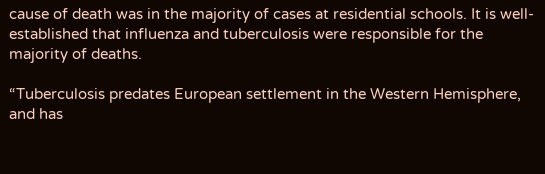cause of death was in the majority of cases at residential schools. It is well-established that influenza and tuberculosis were responsible for the majority of deaths.

“Tuberculosis predates European settlement in the Western Hemisphere, and has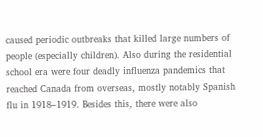caused periodic outbreaks that killed large numbers of people (especially children). Also during the residential school era were four deadly influenza pandemics that reached Canada from overseas, mostly notably Spanish flu in 1918–1919. Besides this, there were also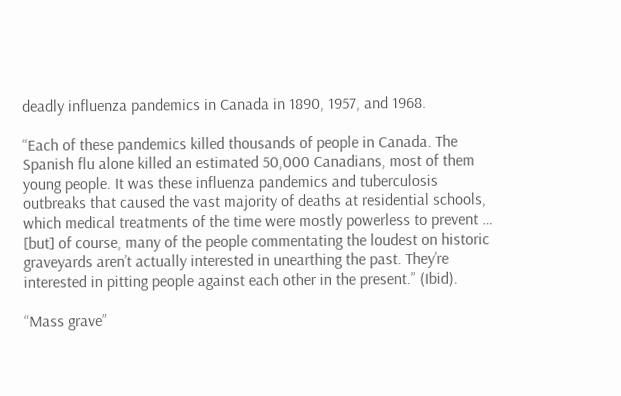deadly influenza pandemics in Canada in 1890, 1957, and 1968.

“Each of these pandemics killed thousands of people in Canada. The Spanish flu alone killed an estimated 50,000 Canadians, most of them young people. It was these influenza pandemics and tuberculosis outbreaks that caused the vast majority of deaths at residential schools, which medical treatments of the time were mostly powerless to prevent … [but] of course, many of the people commentating the loudest on historic graveyards aren’t actually interested in unearthing the past. They’re interested in pitting people against each other in the present.” (Ibid).

“Mass grave”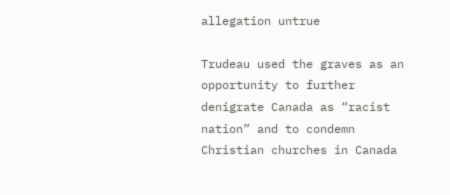allegation untrue

Trudeau used the graves as an opportunity to further denigrate Canada as “racist nation” and to condemn Christian churches in Canada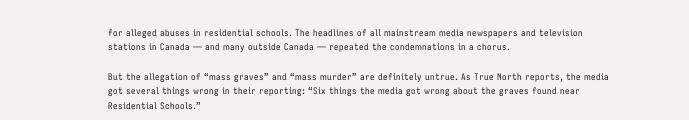for alleged abuses in residential schools. The headlines of all mainstream media newspapers and television stations in Canada — and many outside Canada — repeated the condemnations in a chorus.

But the allegation of “mass graves” and “mass murder” are definitely untrue. As True North reports, the media got several things wrong in their reporting: “Six things the media got wrong about the graves found near Residential Schools.”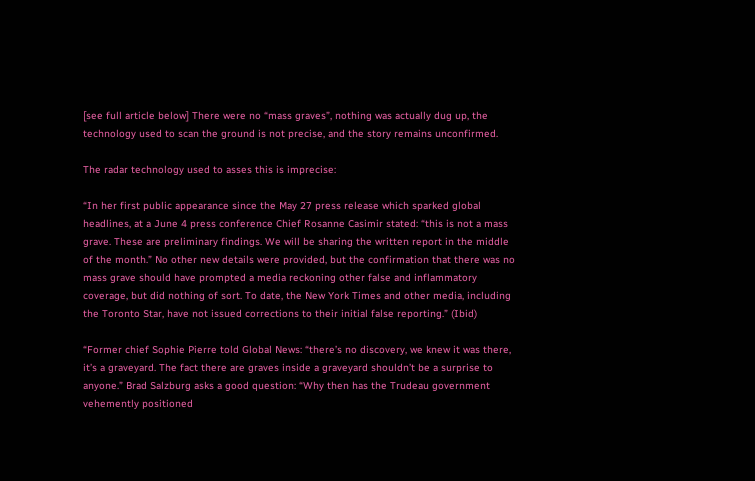[see full article below] There were no “mass graves”, nothing was actually dug up, the technology used to scan the ground is not precise, and the story remains unconfirmed.

The radar technology used to asses this is imprecise:

“In her first public appearance since the May 27 press release which sparked global headlines, at a June 4 press conference Chief Rosanne Casimir stated: “this is not a mass grave. These are preliminary findings. We will be sharing the written report in the middle of the month.” No other new details were provided, but the confirmation that there was no mass grave should have prompted a media reckoning other false and inflammatory coverage, but did nothing of sort. To date, the New York Times and other media, including the Toronto Star, have not issued corrections to their initial false reporting.” (Ibid)

“Former chief Sophie Pierre told Global News: “there’s no discovery, we knew it was there, it’s a graveyard. The fact there are graves inside a graveyard shouldn’t be a surprise to anyone.” Brad Salzburg asks a good question: “Why then has the Trudeau government vehemently positioned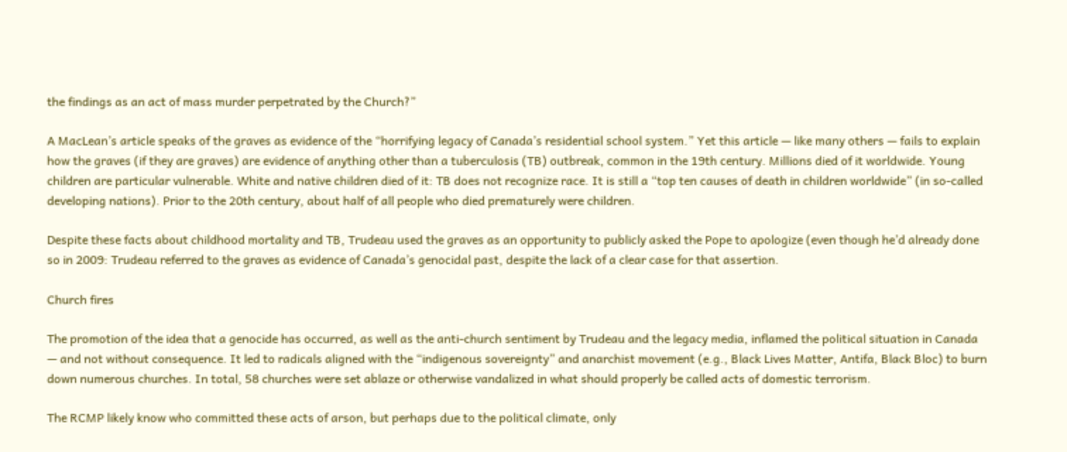the findings as an act of mass murder perpetrated by the Church?”

A MacLean’s article speaks of the graves as evidence of the “horrifying legacy of Canada’s residential school system.” Yet this article — like many others — fails to explain how the graves (if they are graves) are evidence of anything other than a tuberculosis (TB) outbreak, common in the 19th century. Millions died of it worldwide. Young children are particular vulnerable. White and native children died of it: TB does not recognize race. It is still a “top ten causes of death in children worldwide” (in so-called developing nations). Prior to the 20th century, about half of all people who died prematurely were children.

Despite these facts about childhood mortality and TB, Trudeau used the graves as an opportunity to publicly asked the Pope to apologize (even though he’d already done so in 2009: Trudeau referred to the graves as evidence of Canada’s genocidal past, despite the lack of a clear case for that assertion.

Church fires

The promotion of the idea that a genocide has occurred, as well as the anti-church sentiment by Trudeau and the legacy media, inflamed the political situation in Canada — and not without consequence. It led to radicals aligned with the “indigenous sovereignty” and anarchist movement (e.g., Black Lives Matter, Antifa, Black Bloc) to burn down numerous churches. In total, 58 churches were set ablaze or otherwise vandalized in what should properly be called acts of domestic terrorism.

The RCMP likely know who committed these acts of arson, but perhaps due to the political climate, only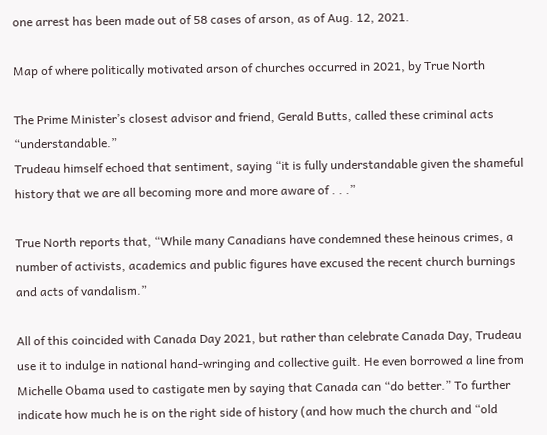one arrest has been made out of 58 cases of arson, as of Aug. 12, 2021.

Map of where politically motivated arson of churches occurred in 2021, by True North

The Prime Minister’s closest advisor and friend, Gerald Butts, called these criminal acts “understandable.”
Trudeau himself echoed that sentiment, saying “it is fully understandable given the shameful history that we are all becoming more and more aware of . . .”

True North reports that, “While many Canadians have condemned these heinous crimes, a number of activists, academics and public figures have excused the recent church burnings and acts of vandalism.”

All of this coincided with Canada Day 2021, but rather than celebrate Canada Day, Trudeau use it to indulge in national hand-wringing and collective guilt. He even borrowed a line from Michelle Obama used to castigate men by saying that Canada can “do better.” To further indicate how much he is on the right side of history (and how much the church and “old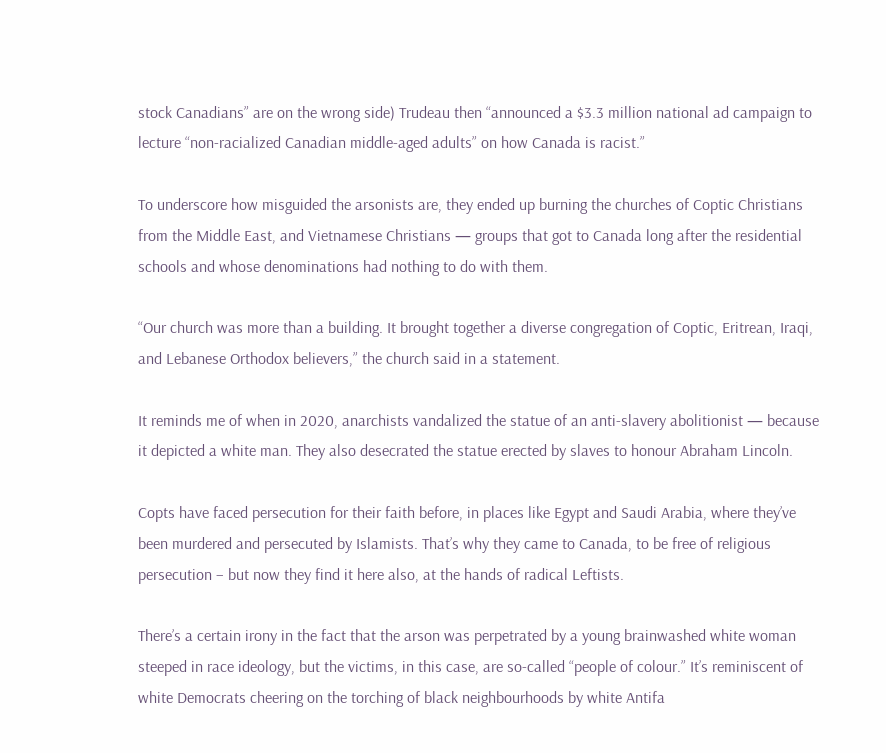stock Canadians” are on the wrong side) Trudeau then “announced a $3.3 million national ad campaign to lecture “non-racialized Canadian middle-aged adults” on how Canada is racist.”

To underscore how misguided the arsonists are, they ended up burning the churches of Coptic Christians from the Middle East, and Vietnamese Christians — groups that got to Canada long after the residential schools and whose denominations had nothing to do with them.

“Our church was more than a building. It brought together a diverse congregation of Coptic, Eritrean, Iraqi, and Lebanese Orthodox believers,” the church said in a statement.

It reminds me of when in 2020, anarchists vandalized the statue of an anti-slavery abolitionist — because it depicted a white man. They also desecrated the statue erected by slaves to honour Abraham Lincoln.

Copts have faced persecution for their faith before, in places like Egypt and Saudi Arabia, where they’ve been murdered and persecuted by Islamists. That’s why they came to Canada, to be free of religious persecution – but now they find it here also, at the hands of radical Leftists.

There’s a certain irony in the fact that the arson was perpetrated by a young brainwashed white woman steeped in race ideology, but the victims, in this case, are so-called “people of colour.” It’s reminiscent of white Democrats cheering on the torching of black neighbourhoods by white Antifa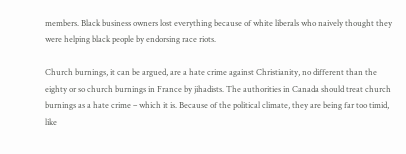members. Black business owners lost everything because of white liberals who naively thought they were helping black people by endorsing race riots.

Church burnings, it can be argued, are a hate crime against Christianity, no different than the eighty or so church burnings in France by jihadists. The authorities in Canada should treat church burnings as a hate crime – which it is. Because of the political climate, they are being far too timid, like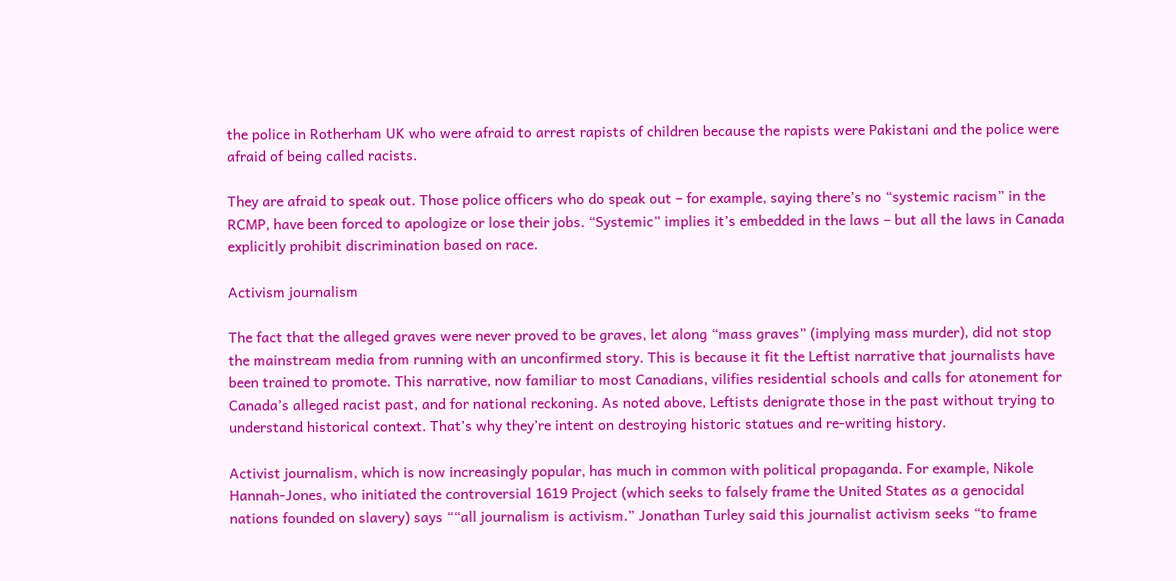the police in Rotherham UK who were afraid to arrest rapists of children because the rapists were Pakistani and the police were afraid of being called racists.

They are afraid to speak out. Those police officers who do speak out – for example, saying there’s no “systemic racism” in the RCMP, have been forced to apologize or lose their jobs. “Systemic” implies it’s embedded in the laws – but all the laws in Canada explicitly prohibit discrimination based on race.

Activism journalism

The fact that the alleged graves were never proved to be graves, let along “mass graves” (implying mass murder), did not stop the mainstream media from running with an unconfirmed story. This is because it fit the Leftist narrative that journalists have been trained to promote. This narrative, now familiar to most Canadians, vilifies residential schools and calls for atonement for Canada’s alleged racist past, and for national reckoning. As noted above, Leftists denigrate those in the past without trying to understand historical context. That’s why they’re intent on destroying historic statues and re-writing history.

Activist journalism, which is now increasingly popular, has much in common with political propaganda. For example, Nikole Hannah-Jones, who initiated the controversial 1619 Project (which seeks to falsely frame the United States as a genocidal nations founded on slavery) says ““all journalism is activism.” Jonathan Turley said this journalist activism seeks “to frame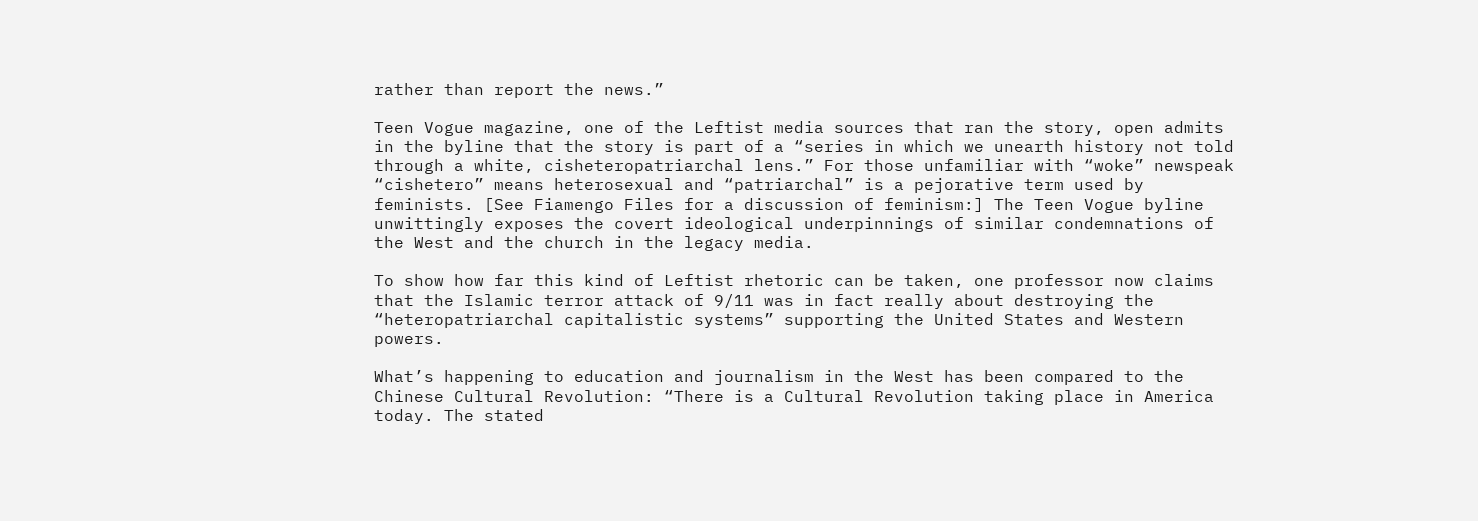rather than report the news.”

Teen Vogue magazine, one of the Leftist media sources that ran the story, open admits in the byline that the story is part of a “series in which we unearth history not told through a white, cisheteropatriarchal lens.” For those unfamiliar with “woke” newspeak “cishetero” means heterosexual and “patriarchal” is a pejorative term used by feminists. [See Fiamengo Files for a discussion of feminism:] The Teen Vogue byline unwittingly exposes the covert ideological underpinnings of similar condemnations of the West and the church in the legacy media.

To show how far this kind of Leftist rhetoric can be taken, one professor now claims that the Islamic terror attack of 9/11 was in fact really about destroying the “heteropatriarchal capitalistic systems” supporting the United States and Western powers.

What’s happening to education and journalism in the West has been compared to the Chinese Cultural Revolution: “There is a Cultural Revolution taking place in America today. The stated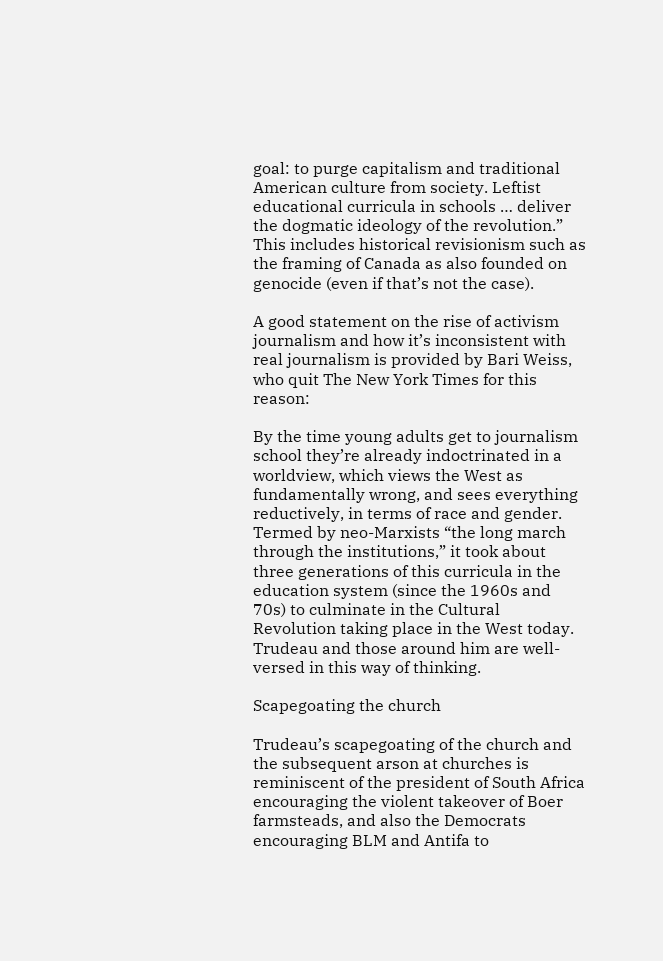goal: to purge capitalism and traditional American culture from society. Leftist educational curricula in schools … deliver the dogmatic ideology of the revolution.” This includes historical revisionism such as the framing of Canada as also founded on genocide (even if that’s not the case).

A good statement on the rise of activism journalism and how it’s inconsistent with real journalism is provided by Bari Weiss, who quit The New York Times for this reason:

By the time young adults get to journalism school they’re already indoctrinated in a worldview, which views the West as fundamentally wrong, and sees everything reductively, in terms of race and gender. Termed by neo-Marxists “the long march through the institutions,” it took about three generations of this curricula in the education system (since the 1960s and 70s) to culminate in the Cultural Revolution taking place in the West today. Trudeau and those around him are well-versed in this way of thinking.

Scapegoating the church

Trudeau’s scapegoating of the church and the subsequent arson at churches is reminiscent of the president of South Africa encouraging the violent takeover of Boer farmsteads, and also the Democrats encouraging BLM and Antifa to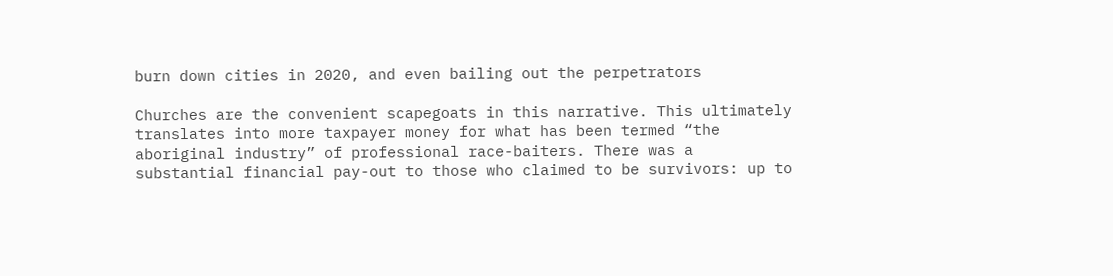burn down cities in 2020, and even bailing out the perpetrators

Churches are the convenient scapegoats in this narrative. This ultimately translates into more taxpayer money for what has been termed “the aboriginal industry” of professional race-baiters. There was a substantial financial pay-out to those who claimed to be survivors: up to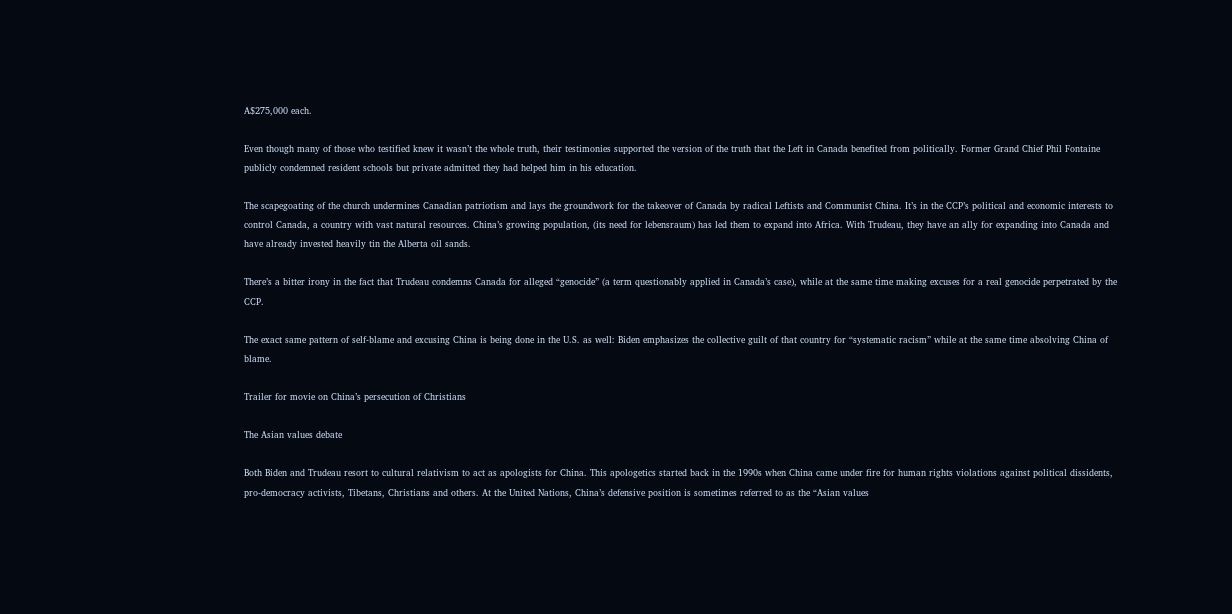A$275,000 each.

Even though many of those who testified knew it wasn’t the whole truth, their testimonies supported the version of the truth that the Left in Canada benefited from politically. Former Grand Chief Phil Fontaine publicly condemned resident schools but private admitted they had helped him in his education.

The scapegoating of the church undermines Canadian patriotism and lays the groundwork for the takeover of Canada by radical Leftists and Communist China. It’s in the CCP’s political and economic interests to control Canada, a country with vast natural resources. China’s growing population, (its need for lebensraum) has led them to expand into Africa. With Trudeau, they have an ally for expanding into Canada and have already invested heavily tin the Alberta oil sands.

There’s a bitter irony in the fact that Trudeau condemns Canada for alleged “genocide” (a term questionably applied in Canada’s case), while at the same time making excuses for a real genocide perpetrated by the CCP.

The exact same pattern of self-blame and excusing China is being done in the U.S. as well: Biden emphasizes the collective guilt of that country for “systematic racism” while at the same time absolving China of blame.

Trailer for movie on China’s persecution of Christians

The Asian values debate

Both Biden and Trudeau resort to cultural relativism to act as apologists for China. This apologetics started back in the 1990s when China came under fire for human rights violations against political dissidents, pro-democracy activists, Tibetans, Christians and others. At the United Nations, China’s defensive position is sometimes referred to as the “Asian values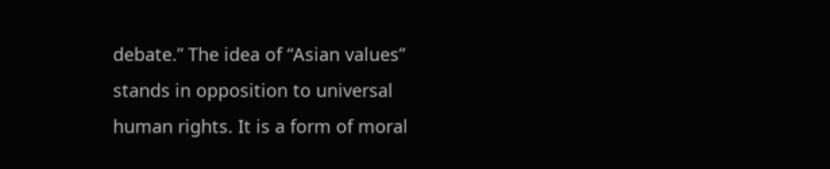debate.” The idea of “Asian values” stands in opposition to universal human rights. It is a form of moral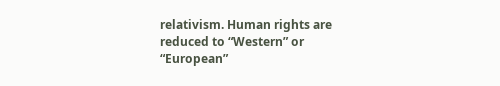relativism. Human rights are reduced to “Western” or “European”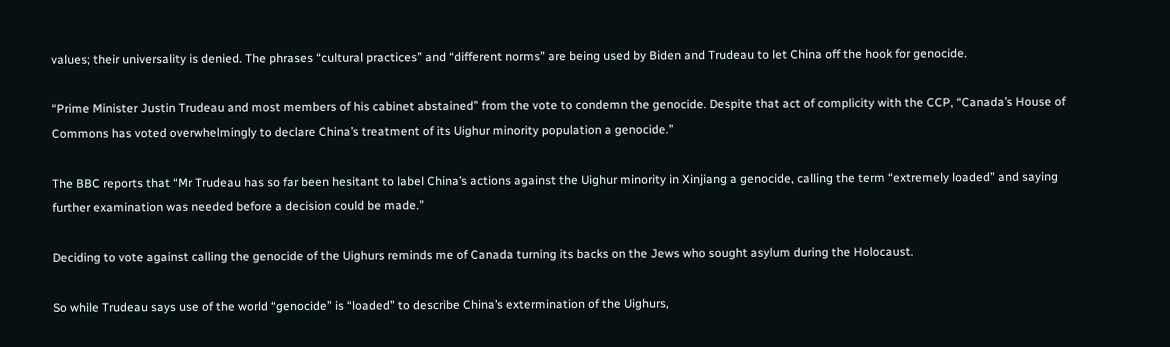values; their universality is denied. The phrases “cultural practices” and “different norms” are being used by Biden and Trudeau to let China off the hook for genocide.

“Prime Minister Justin Trudeau and most members of his cabinet abstained” from the vote to condemn the genocide. Despite that act of complicity with the CCP, “Canada’s House of Commons has voted overwhelmingly to declare China’s treatment of its Uighur minority population a genocide.”

The BBC reports that “Mr Trudeau has so far been hesitant to label China’s actions against the Uighur minority in Xinjiang a genocide, calling the term “extremely loaded” and saying further examination was needed before a decision could be made.”

Deciding to vote against calling the genocide of the Uighurs reminds me of Canada turning its backs on the Jews who sought asylum during the Holocaust.

So while Trudeau says use of the world “genocide” is “loaded” to describe China’s extermination of the Uighurs,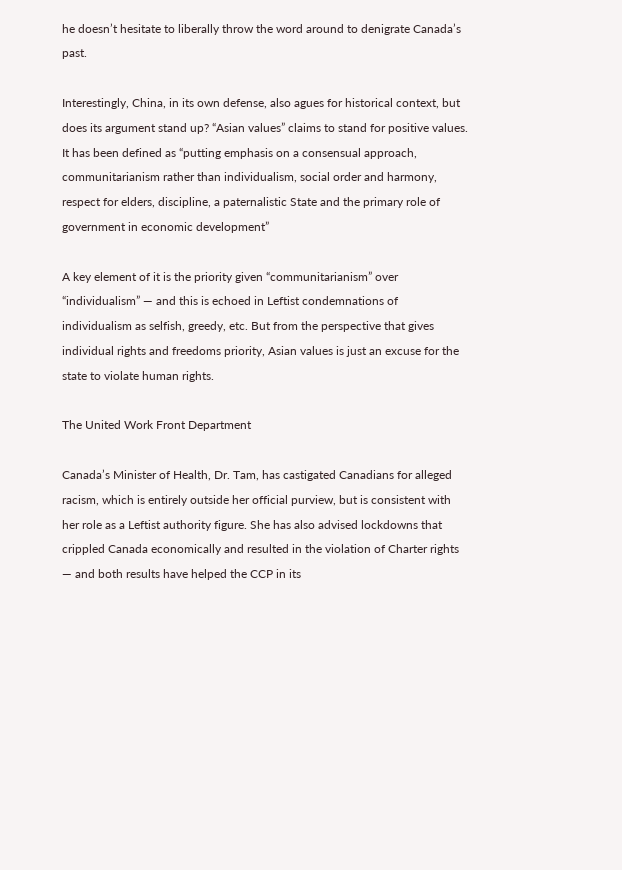he doesn’t hesitate to liberally throw the word around to denigrate Canada’s past.

Interestingly, China, in its own defense, also agues for historical context, but does its argument stand up? “Asian values” claims to stand for positive values. It has been defined as “putting emphasis on a consensual approach, communitarianism rather than individualism, social order and harmony, respect for elders, discipline, a paternalistic State and the primary role of government in economic development”

A key element of it is the priority given “communitarianism” over “individualism” — and this is echoed in Leftist condemnations of individualism as selfish, greedy, etc. But from the perspective that gives individual rights and freedoms priority, Asian values is just an excuse for the state to violate human rights.

The United Work Front Department

Canada’s Minister of Health, Dr. Tam, has castigated Canadians for alleged racism, which is entirely outside her official purview, but is consistent with her role as a Leftist authority figure. She has also advised lockdowns that crippled Canada economically and resulted in the violation of Charter rights — and both results have helped the CCP in its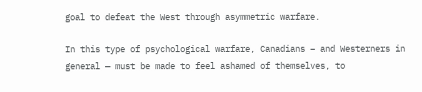goal to defeat the West through asymmetric warfare.

In this type of psychological warfare, Canadians – and Westerners in general — must be made to feel ashamed of themselves, to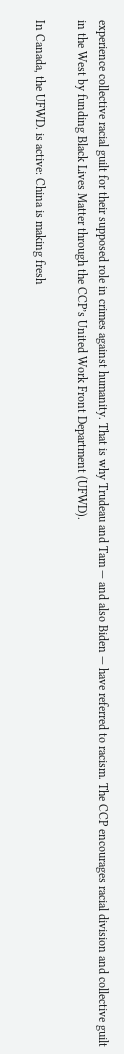experience collective racial guilt for their supposed role in crimes against humanity. That is why Trudeau and Tam — and also Biden — have referred to racism. The CCP encourages racial division and collective guilt in the West by funding Black Lives Matter through the CCP’s United Work Front Department (UFWD).

In Canada, the UFWD. is active: China is making fresh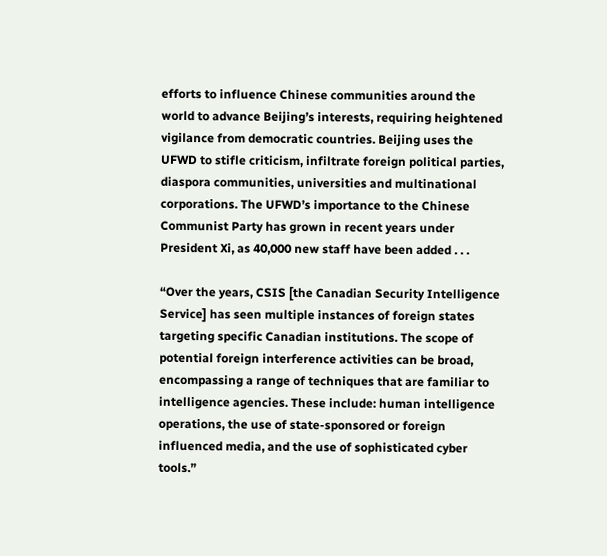efforts to influence Chinese communities around the world to advance Beijing’s interests, requiring heightened vigilance from democratic countries. Beijing uses the UFWD to stifle criticism, infiltrate foreign political parties, diaspora communities, universities and multinational corporations. The UFWD’s importance to the Chinese Communist Party has grown in recent years under President Xi, as 40,000 new staff have been added . . .

“Over the years, CSIS [the Canadian Security Intelligence Service] has seen multiple instances of foreign states targeting specific Canadian institutions. The scope of potential foreign interference activities can be broad, encompassing a range of techniques that are familiar to intelligence agencies. These include: human intelligence operations, the use of state-sponsored or foreign influenced media, and the use of sophisticated cyber tools.”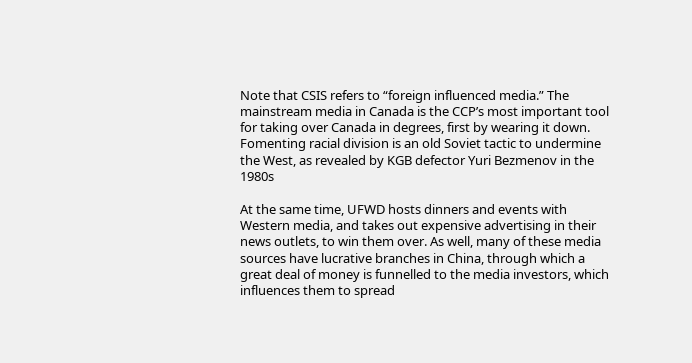Note that CSIS refers to “foreign influenced media.” The mainstream media in Canada is the CCP’s most important tool for taking over Canada in degrees, first by wearing it down. Fomenting racial division is an old Soviet tactic to undermine the West, as revealed by KGB defector Yuri Bezmenov in the 1980s

At the same time, UFWD hosts dinners and events with Western media, and takes out expensive advertising in their news outlets, to win them over. As well, many of these media sources have lucrative branches in China, through which a great deal of money is funnelled to the media investors, which influences them to spread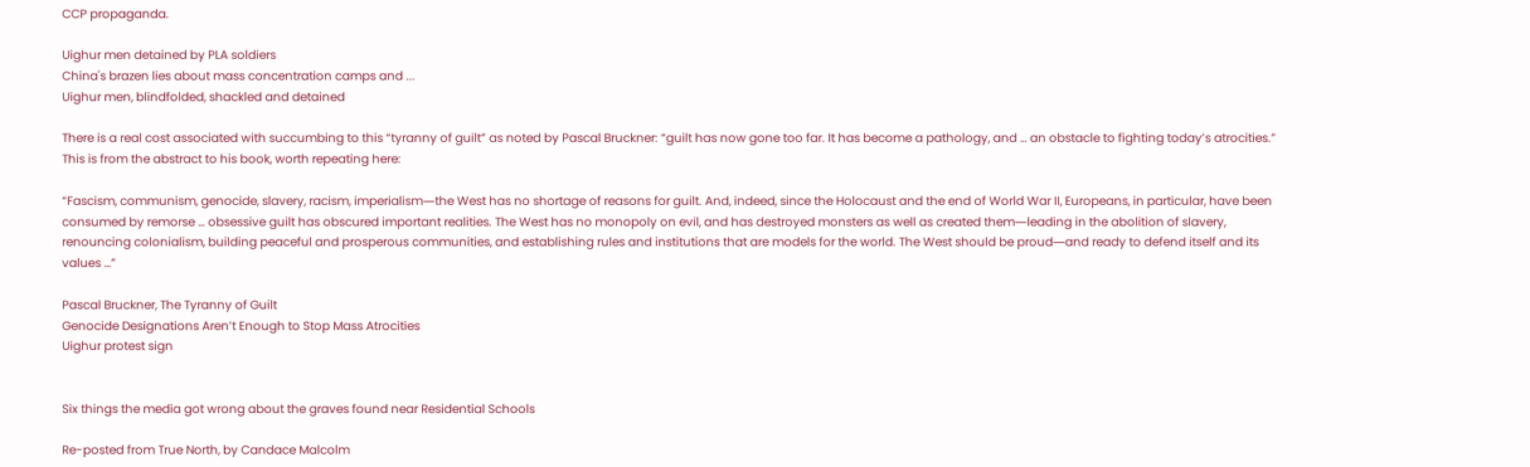CCP propaganda.

Uighur men detained by PLA soldiers
China's brazen lies about mass concentration camps and ...
Uighur men, blindfolded, shackled and detained

There is a real cost associated with succumbing to this “tyranny of guilt” as noted by Pascal Bruckner: “guilt has now gone too far. It has become a pathology, and … an obstacle to fighting today’s atrocities.” This is from the abstract to his book, worth repeating here:

“Fascism, communism, genocide, slavery, racism, imperialism―the West has no shortage of reasons for guilt. And, indeed, since the Holocaust and the end of World War II, Europeans, in particular, have been consumed by remorse … obsessive guilt has obscured important realities. The West has no monopoly on evil, and has destroyed monsters as well as created them―leading in the abolition of slavery, renouncing colonialism, building peaceful and prosperous communities, and establishing rules and institutions that are models for the world. The West should be proud―and ready to defend itself and its values …”

Pascal Bruckner, The Tyranny of Guilt
Genocide Designations Aren’t Enough to Stop Mass Atrocities
Uighur protest sign


Six things the media got wrong about the graves found near Residential Schools

Re-posted from True North, by Candace Malcolm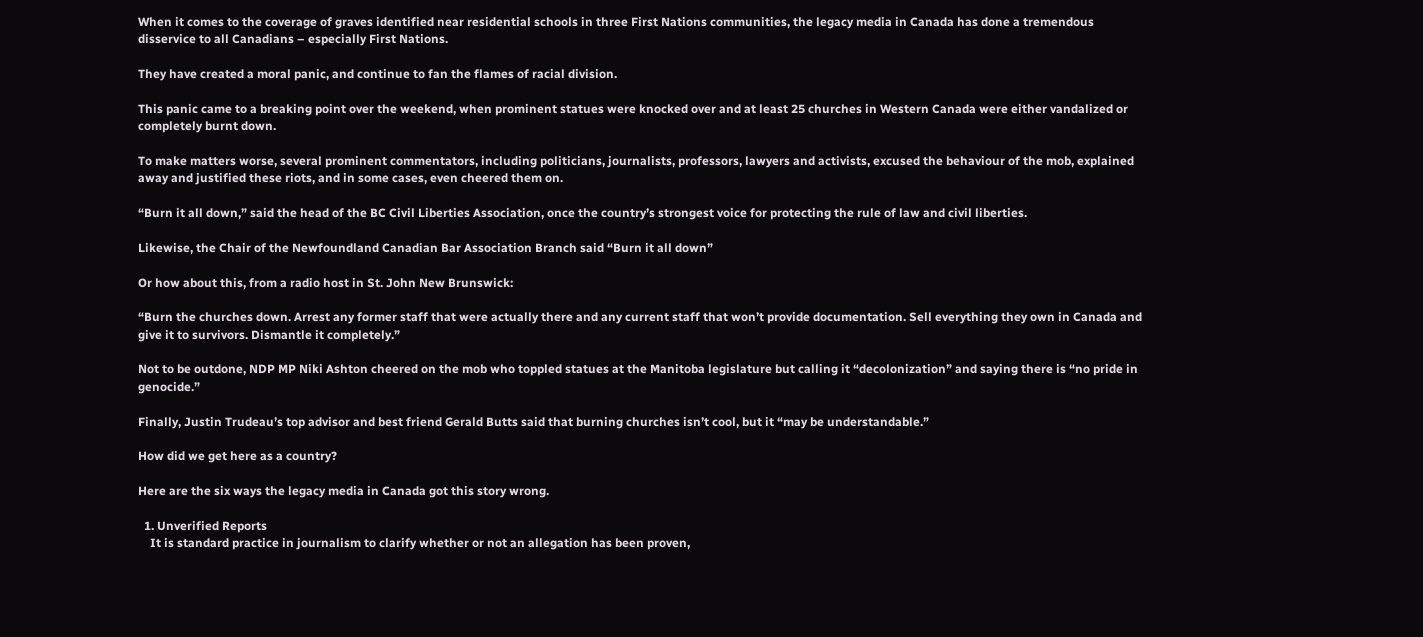When it comes to the coverage of graves identified near residential schools in three First Nations communities, the legacy media in Canada has done a tremendous disservice to all Canadians – especially First Nations.

They have created a moral panic, and continue to fan the flames of racial division.

This panic came to a breaking point over the weekend, when prominent statues were knocked over and at least 25 churches in Western Canada were either vandalized or completely burnt down.

To make matters worse, several prominent commentators, including politicians, journalists, professors, lawyers and activists, excused the behaviour of the mob, explained away and justified these riots, and in some cases, even cheered them on.

“Burn it all down,” said the head of the BC Civil Liberties Association, once the country’s strongest voice for protecting the rule of law and civil liberties.

Likewise, the Chair of the Newfoundland Canadian Bar Association Branch said “Burn it all down”

Or how about this, from a radio host in St. John New Brunswick:

“Burn the churches down. Arrest any former staff that were actually there and any current staff that won’t provide documentation. Sell everything they own in Canada and give it to survivors. Dismantle it completely.”

Not to be outdone, NDP MP Niki Ashton cheered on the mob who toppled statues at the Manitoba legislature but calling it “decolonization” and saying there is “no pride in genocide.”

Finally, Justin Trudeau’s top advisor and best friend Gerald Butts said that burning churches isn’t cool, but it “may be understandable.”

How did we get here as a country?

Here are the six ways the legacy media in Canada got this story wrong.

  1. Unverified Reports
    It is standard practice in journalism to clarify whether or not an allegation has been proven,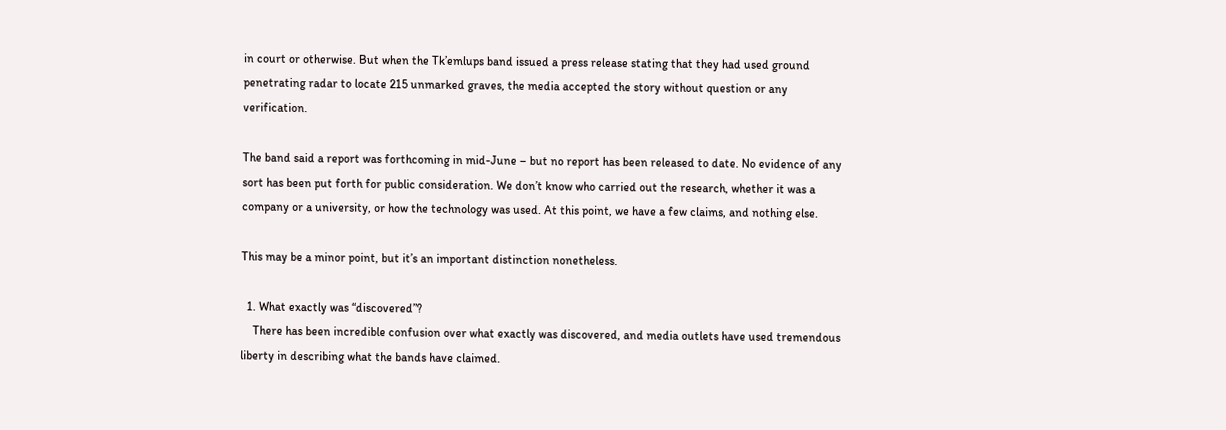in court or otherwise. But when the Tk’emlups band issued a press release stating that they had used ground penetrating radar to locate 215 unmarked graves, the media accepted the story without question or any verification.

The band said a report was forthcoming in mid-June – but no report has been released to date. No evidence of any sort has been put forth for public consideration. We don’t know who carried out the research, whether it was a company or a university, or how the technology was used. At this point, we have a few claims, and nothing else.

This may be a minor point, but it’s an important distinction nonetheless.

  1. What exactly was “discovered”?
    There has been incredible confusion over what exactly was discovered, and media outlets have used tremendous liberty in describing what the bands have claimed.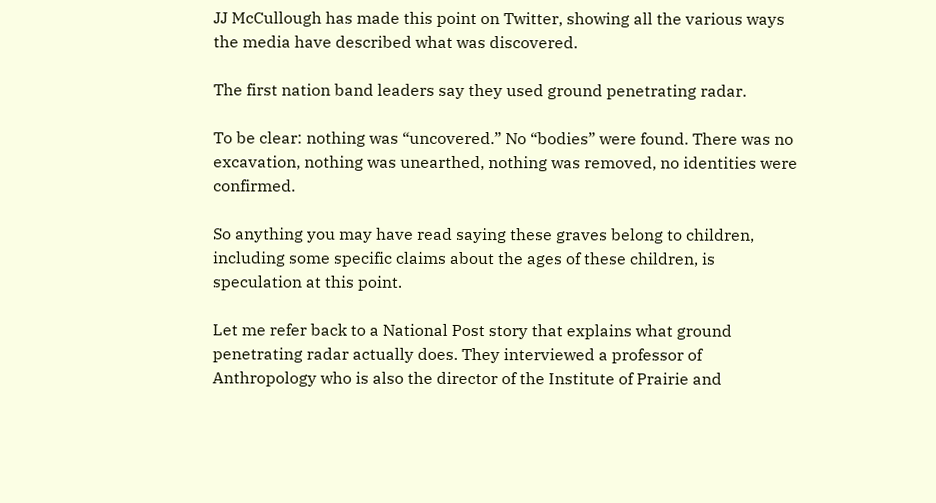JJ McCullough has made this point on Twitter, showing all the various ways the media have described what was discovered.

The first nation band leaders say they used ground penetrating radar.

To be clear: nothing was “uncovered.” No “bodies” were found. There was no excavation, nothing was unearthed, nothing was removed, no identities were confirmed.

So anything you may have read saying these graves belong to children, including some specific claims about the ages of these children, is speculation at this point.

Let me refer back to a National Post story that explains what ground penetrating radar actually does. They interviewed a professor of Anthropology who is also the director of the Institute of Prairie and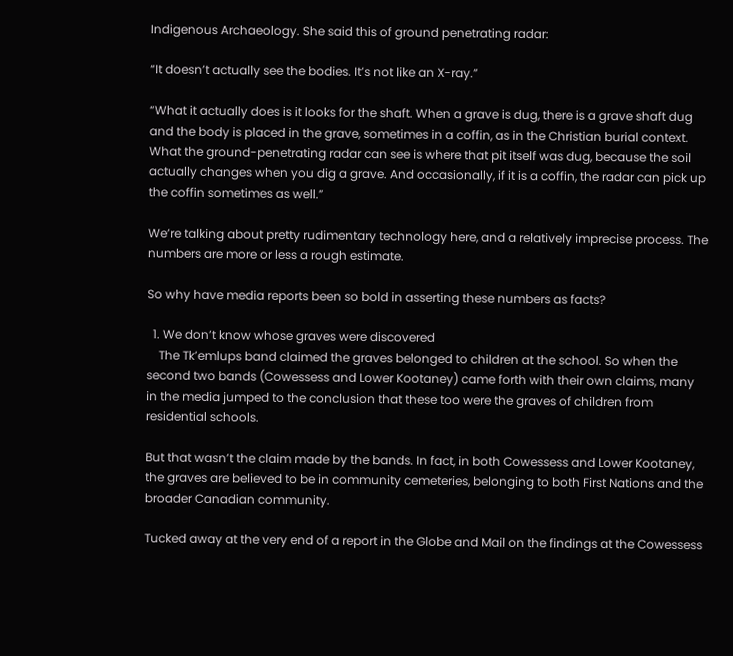Indigenous Archaeology. She said this of ground penetrating radar:

“It doesn’t actually see the bodies. It’s not like an X-ray.”

“What it actually does is it looks for the shaft. When a grave is dug, there is a grave shaft dug and the body is placed in the grave, sometimes in a coffin, as in the Christian burial context. What the ground-penetrating radar can see is where that pit itself was dug, because the soil actually changes when you dig a grave. And occasionally, if it is a coffin, the radar can pick up the coffin sometimes as well.”

We’re talking about pretty rudimentary technology here, and a relatively imprecise process. The numbers are more or less a rough estimate.

So why have media reports been so bold in asserting these numbers as facts?

  1. We don’t know whose graves were discovered
    The Tk’emlups band claimed the graves belonged to children at the school. So when the second two bands (Cowessess and Lower Kootaney) came forth with their own claims, many in the media jumped to the conclusion that these too were the graves of children from residential schools.

But that wasn’t the claim made by the bands. In fact, in both Cowessess and Lower Kootaney, the graves are believed to be in community cemeteries, belonging to both First Nations and the broader Canadian community.

Tucked away at the very end of a report in the Globe and Mail on the findings at the Cowessess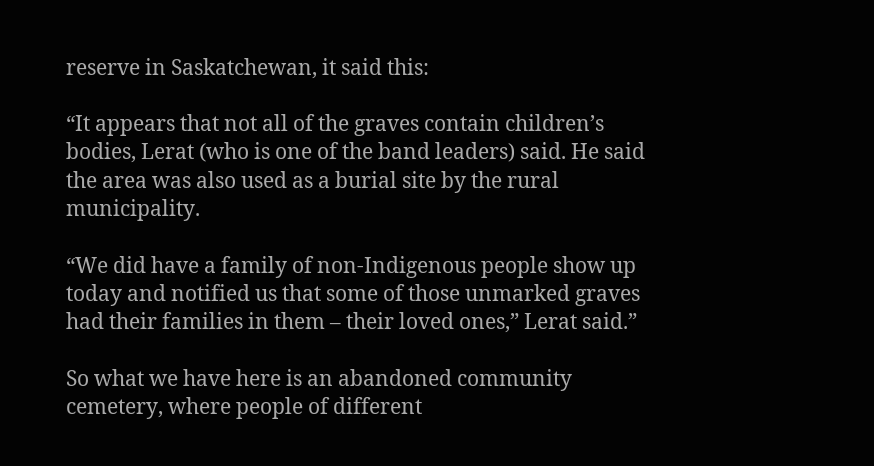reserve in Saskatchewan, it said this:

“It appears that not all of the graves contain children’s bodies, Lerat (who is one of the band leaders) said. He said the area was also used as a burial site by the rural municipality.

“We did have a family of non-Indigenous people show up today and notified us that some of those unmarked graves had their families in them – their loved ones,” Lerat said.”

So what we have here is an abandoned community cemetery, where people of different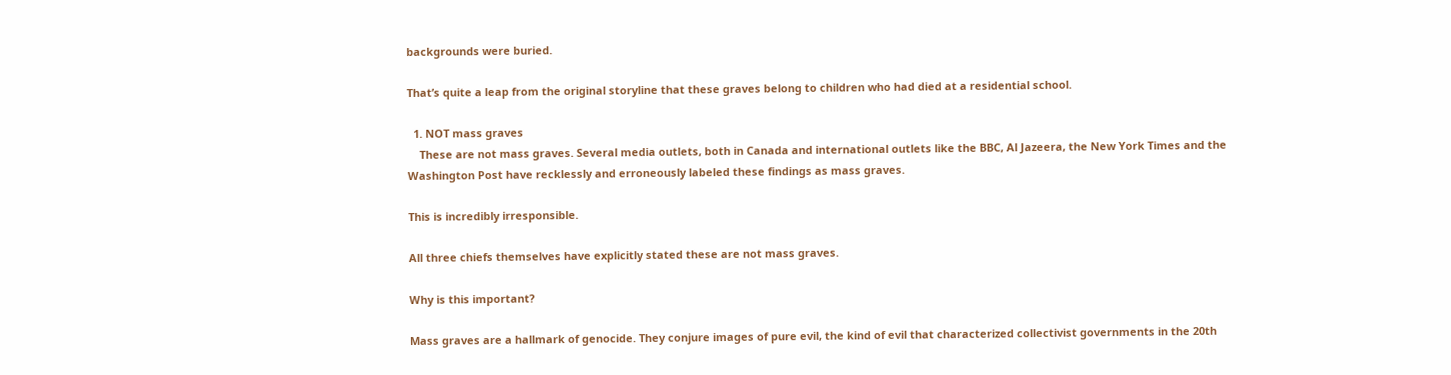backgrounds were buried.

That’s quite a leap from the original storyline that these graves belong to children who had died at a residential school.

  1. NOT mass graves
    These are not mass graves. Several media outlets, both in Canada and international outlets like the BBC, Al Jazeera, the New York Times and the Washington Post have recklessly and erroneously labeled these findings as mass graves.

This is incredibly irresponsible.

All three chiefs themselves have explicitly stated these are not mass graves.

Why is this important?

Mass graves are a hallmark of genocide. They conjure images of pure evil, the kind of evil that characterized collectivist governments in the 20th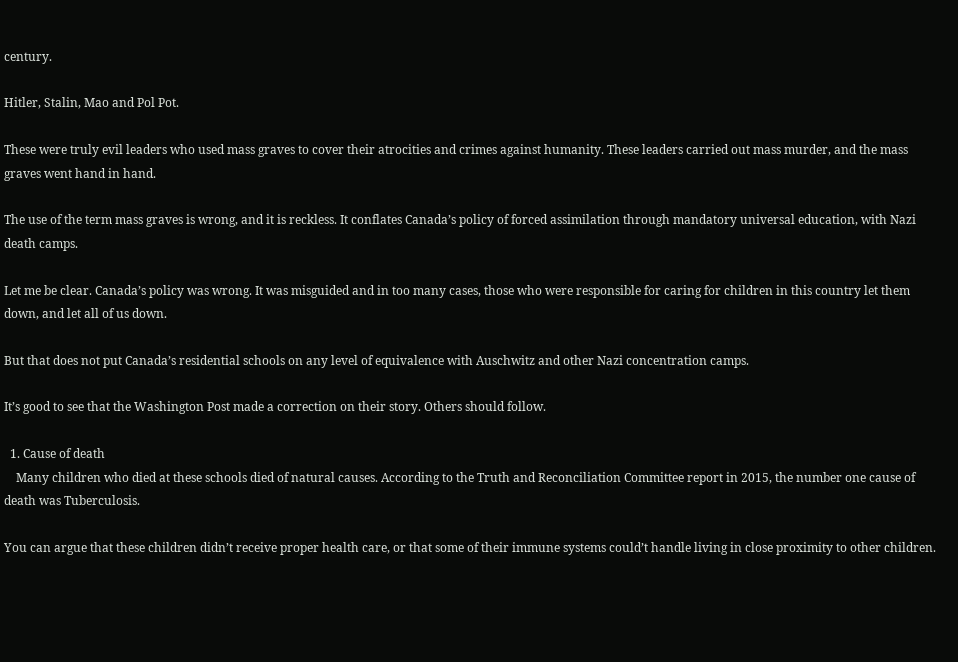century.

Hitler, Stalin, Mao and Pol Pot.

These were truly evil leaders who used mass graves to cover their atrocities and crimes against humanity. These leaders carried out mass murder, and the mass graves went hand in hand.

The use of the term mass graves is wrong, and it is reckless. It conflates Canada’s policy of forced assimilation through mandatory universal education, with Nazi death camps.

Let me be clear. Canada’s policy was wrong. It was misguided and in too many cases, those who were responsible for caring for children in this country let them down, and let all of us down.

But that does not put Canada’s residential schools on any level of equivalence with Auschwitz and other Nazi concentration camps.

It’s good to see that the Washington Post made a correction on their story. Others should follow.

  1. Cause of death
    Many children who died at these schools died of natural causes. According to the Truth and Reconciliation Committee report in 2015, the number one cause of death was Tuberculosis.

You can argue that these children didn’t receive proper health care, or that some of their immune systems could’t handle living in close proximity to other children.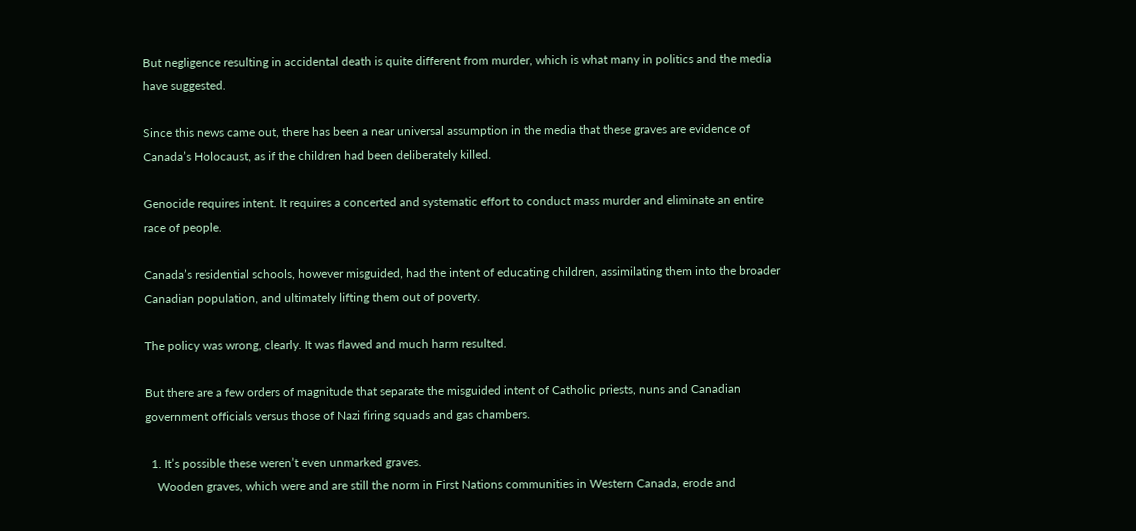But negligence resulting in accidental death is quite different from murder, which is what many in politics and the media have suggested.

Since this news came out, there has been a near universal assumption in the media that these graves are evidence of Canada’s Holocaust, as if the children had been deliberately killed.

Genocide requires intent. It requires a concerted and systematic effort to conduct mass murder and eliminate an entire race of people.

Canada’s residential schools, however misguided, had the intent of educating children, assimilating them into the broader Canadian population, and ultimately lifting them out of poverty.

The policy was wrong, clearly. It was flawed and much harm resulted.

But there are a few orders of magnitude that separate the misguided intent of Catholic priests, nuns and Canadian government officials versus those of Nazi firing squads and gas chambers.

  1. It’s possible these weren’t even unmarked graves.
    Wooden graves, which were and are still the norm in First Nations communities in Western Canada, erode and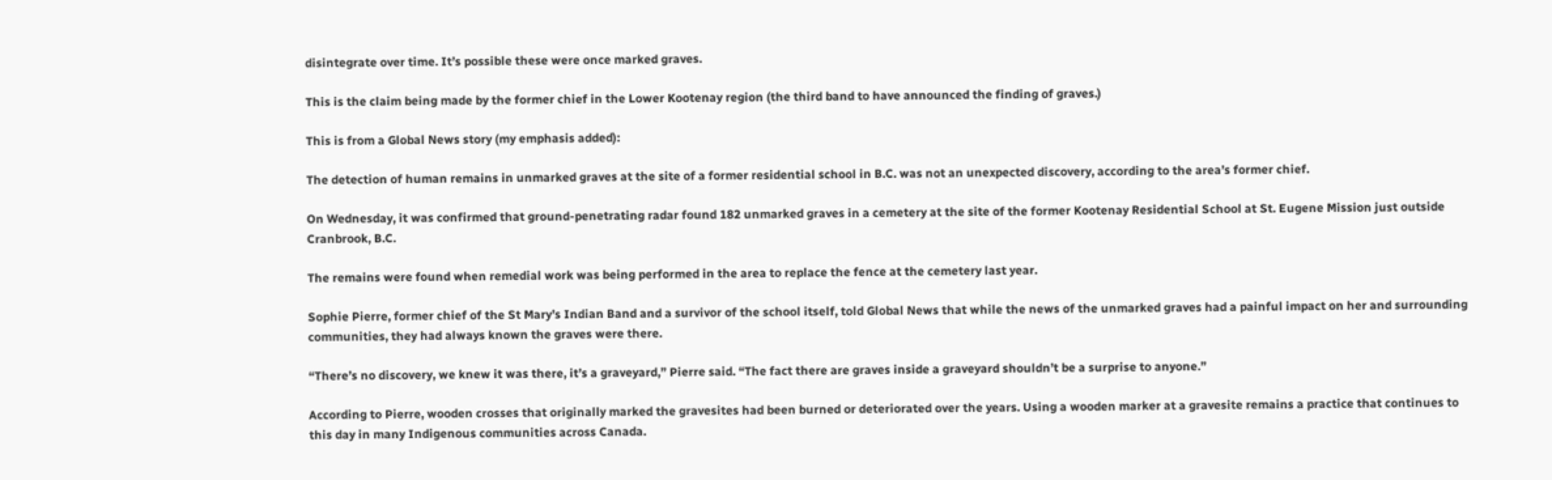disintegrate over time. It’s possible these were once marked graves.

This is the claim being made by the former chief in the Lower Kootenay region (the third band to have announced the finding of graves.)

This is from a Global News story (my emphasis added):

The detection of human remains in unmarked graves at the site of a former residential school in B.C. was not an unexpected discovery, according to the area’s former chief.

On Wednesday, it was confirmed that ground-penetrating radar found 182 unmarked graves in a cemetery at the site of the former Kootenay Residential School at St. Eugene Mission just outside Cranbrook, B.C.

The remains were found when remedial work was being performed in the area to replace the fence at the cemetery last year.

Sophie Pierre, former chief of the St Mary’s Indian Band and a survivor of the school itself, told Global News that while the news of the unmarked graves had a painful impact on her and surrounding communities, they had always known the graves were there.

“There’s no discovery, we knew it was there, it’s a graveyard,” Pierre said. “The fact there are graves inside a graveyard shouldn’t be a surprise to anyone.”

According to Pierre, wooden crosses that originally marked the gravesites had been burned or deteriorated over the years. Using a wooden marker at a gravesite remains a practice that continues to this day in many Indigenous communities across Canada.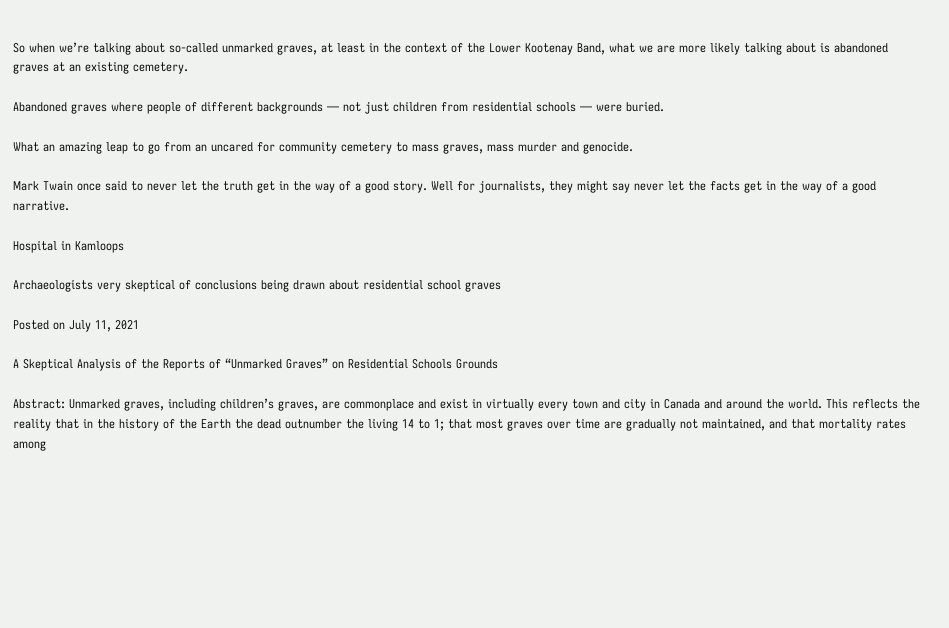So when we’re talking about so-called unmarked graves, at least in the context of the Lower Kootenay Band, what we are more likely talking about is abandoned graves at an existing cemetery.

Abandoned graves where people of different backgrounds — not just children from residential schools — were buried.

What an amazing leap to go from an uncared for community cemetery to mass graves, mass murder and genocide.

Mark Twain once said to never let the truth get in the way of a good story. Well for journalists, they might say never let the facts get in the way of a good narrative.

Hospital in Kamloops

Archaeologists very skeptical of conclusions being drawn about residential school graves

Posted on July 11, 2021

A Skeptical Analysis of the Reports of “Unmarked Graves” on Residential Schools Grounds

Abstract: Unmarked graves, including children’s graves, are commonplace and exist in virtually every town and city in Canada and around the world. This reflects the reality that in the history of the Earth the dead outnumber the living 14 to 1; that most graves over time are gradually not maintained, and that mortality rates among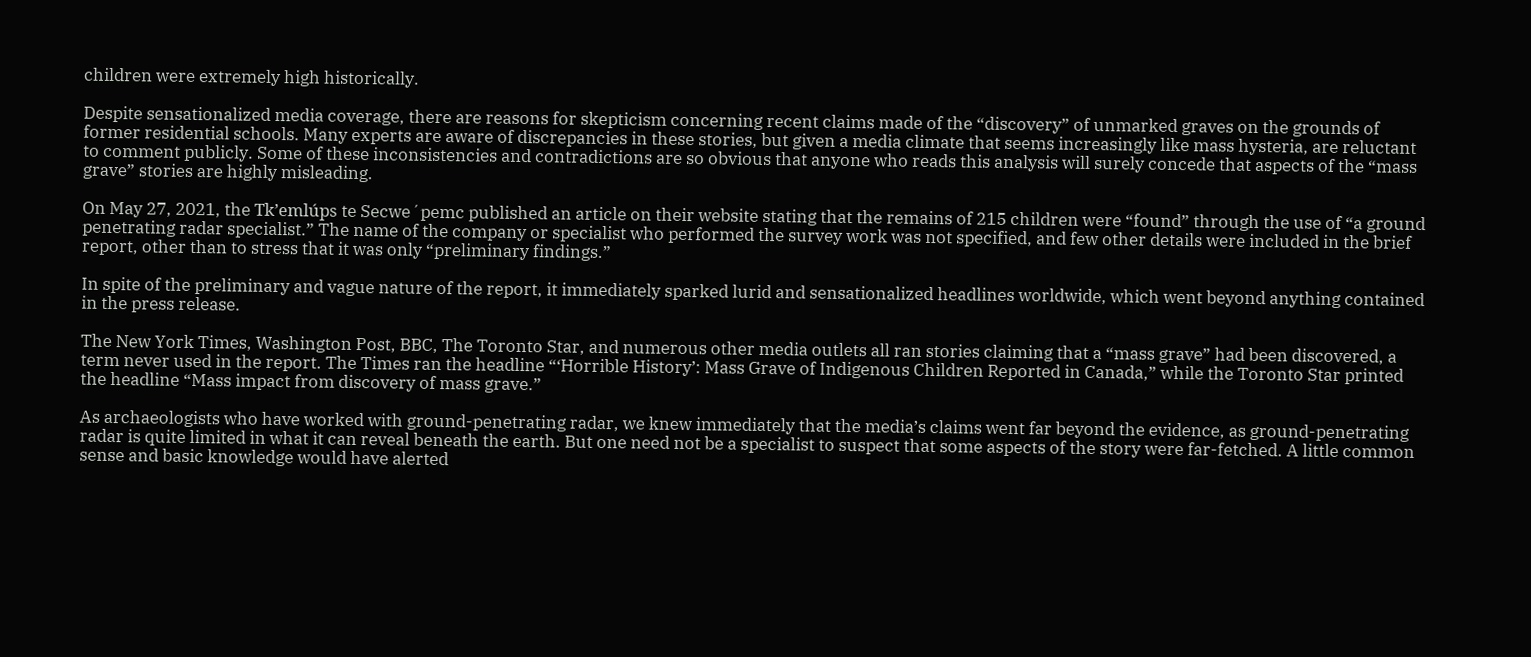children were extremely high historically.

Despite sensationalized media coverage, there are reasons for skepticism concerning recent claims made of the “discovery” of unmarked graves on the grounds of former residential schools. Many experts are aware of discrepancies in these stories, but given a media climate that seems increasingly like mass hysteria, are reluctant to comment publicly. Some of these inconsistencies and contradictions are so obvious that anyone who reads this analysis will surely concede that aspects of the “mass grave” stories are highly misleading.

On May 27, 2021, the Tk’emlúps te Secwe´pemc published an article on their website stating that the remains of 215 children were “found” through the use of “a ground penetrating radar specialist.” The name of the company or specialist who performed the survey work was not specified, and few other details were included in the brief report, other than to stress that it was only “preliminary findings.”

In spite of the preliminary and vague nature of the report, it immediately sparked lurid and sensationalized headlines worldwide, which went beyond anything contained in the press release.

The New York Times, Washington Post, BBC, The Toronto Star, and numerous other media outlets all ran stories claiming that a “mass grave” had been discovered, a term never used in the report. The Times ran the headline “‘Horrible History’: Mass Grave of Indigenous Children Reported in Canada,” while the Toronto Star printed the headline “Mass impact from discovery of mass grave.”

As archaeologists who have worked with ground-penetrating radar, we knew immediately that the media’s claims went far beyond the evidence, as ground-penetrating radar is quite limited in what it can reveal beneath the earth. But one need not be a specialist to suspect that some aspects of the story were far-fetched. A little common sense and basic knowledge would have alerted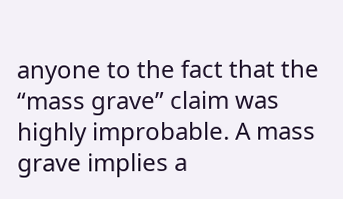anyone to the fact that the “mass grave” claim was highly improbable. A mass grave implies a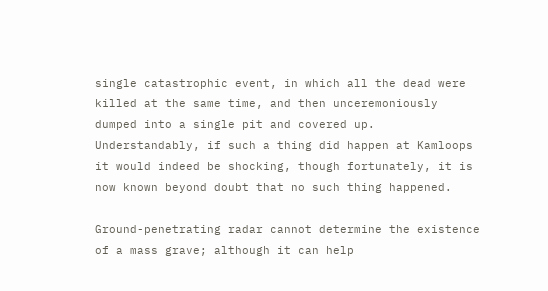single catastrophic event, in which all the dead were killed at the same time, and then unceremoniously dumped into a single pit and covered up. Understandably, if such a thing did happen at Kamloops it would indeed be shocking, though fortunately, it is now known beyond doubt that no such thing happened.

Ground-penetrating radar cannot determine the existence of a mass grave; although it can help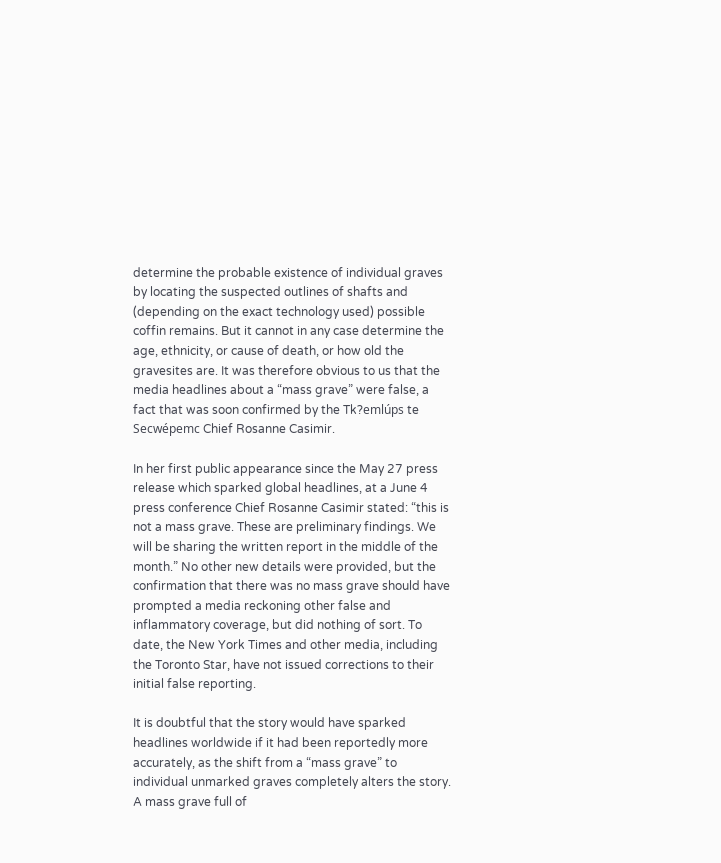determine the probable existence of individual graves by locating the suspected outlines of shafts and (depending on the exact technology used) possible coffin remains. But it cannot in any case determine the age, ethnicity, or cause of death, or how old the gravesites are. It was therefore obvious to us that the media headlines about a “mass grave” were false, a fact that was soon confirmed by the Tk?emlúps te Secwépemc Chief Rosanne Casimir.

In her first public appearance since the May 27 press release which sparked global headlines, at a June 4 press conference Chief Rosanne Casimir stated: “this is not a mass grave. These are preliminary findings. We will be sharing the written report in the middle of the month.” No other new details were provided, but the confirmation that there was no mass grave should have prompted a media reckoning other false and inflammatory coverage, but did nothing of sort. To date, the New York Times and other media, including the Toronto Star, have not issued corrections to their initial false reporting.

It is doubtful that the story would have sparked headlines worldwide if it had been reportedly more accurately, as the shift from a “mass grave” to individual unmarked graves completely alters the story. A mass grave full of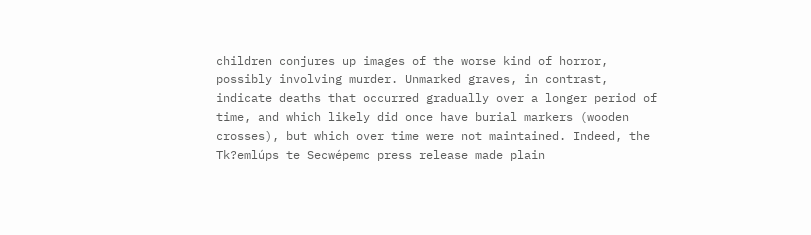children conjures up images of the worse kind of horror, possibly involving murder. Unmarked graves, in contrast, indicate deaths that occurred gradually over a longer period of time, and which likely did once have burial markers (wooden crosses), but which over time were not maintained. Indeed, the Tk?emlúps te Secwépemc press release made plain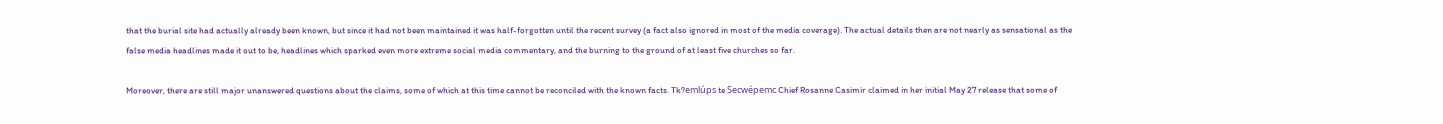that the burial site had actually already been known, but since it had not been maintained it was half-forgotten until the recent survey (a fact also ignored in most of the media coverage). The actual details then are not nearly as sensational as the false media headlines made it out to be, headlines which sparked even more extreme social media commentary, and the burning to the ground of at least five churches so far.

Moreover, there are still major unanswered questions about the claims, some of which at this time cannot be reconciled with the known facts. Tk?emlúps te Secwépemc Chief Rosanne Casimir claimed in her initial May 27 release that some of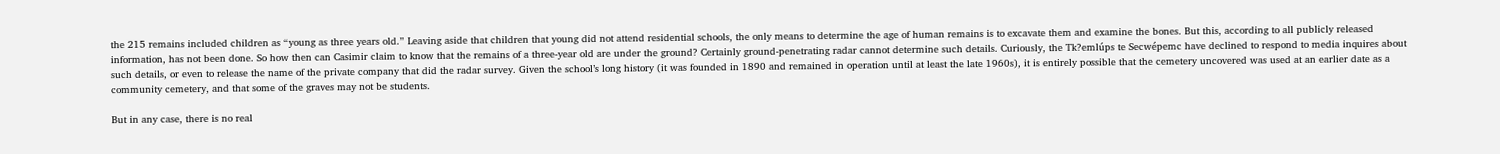the 215 remains included children as “young as three years old.” Leaving aside that children that young did not attend residential schools, the only means to determine the age of human remains is to excavate them and examine the bones. But this, according to all publicly released information, has not been done. So how then can Casimir claim to know that the remains of a three-year old are under the ground? Certainly ground-penetrating radar cannot determine such details. Curiously, the Tk?emlúps te Secwépemc have declined to respond to media inquires about such details, or even to release the name of the private company that did the radar survey. Given the school’s long history (it was founded in 1890 and remained in operation until at least the late 1960s), it is entirely possible that the cemetery uncovered was used at an earlier date as a community cemetery, and that some of the graves may not be students.

But in any case, there is no real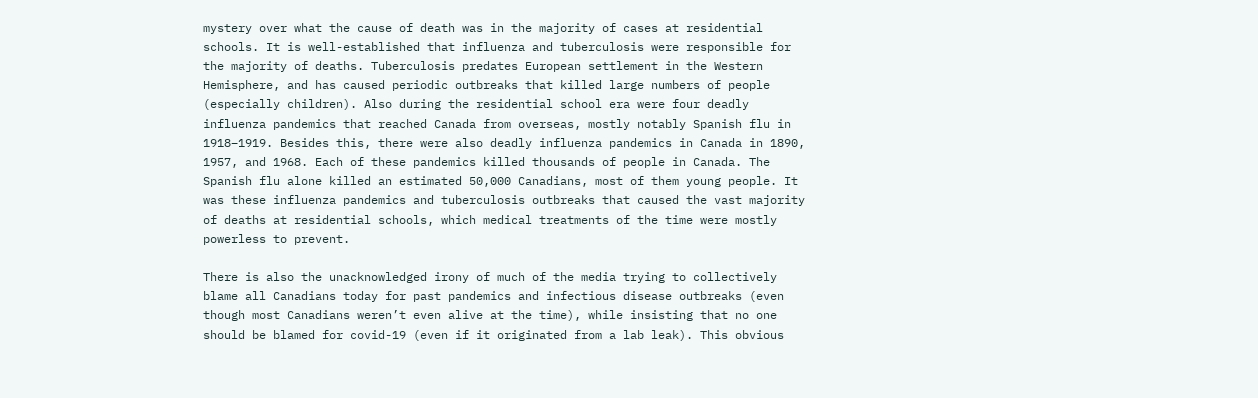mystery over what the cause of death was in the majority of cases at residential schools. It is well-established that influenza and tuberculosis were responsible for the majority of deaths. Tuberculosis predates European settlement in the Western Hemisphere, and has caused periodic outbreaks that killed large numbers of people (especially children). Also during the residential school era were four deadly influenza pandemics that reached Canada from overseas, mostly notably Spanish flu in 1918–1919. Besides this, there were also deadly influenza pandemics in Canada in 1890, 1957, and 1968. Each of these pandemics killed thousands of people in Canada. The Spanish flu alone killed an estimated 50,000 Canadians, most of them young people. It was these influenza pandemics and tuberculosis outbreaks that caused the vast majority of deaths at residential schools, which medical treatments of the time were mostly powerless to prevent.

There is also the unacknowledged irony of much of the media trying to collectively blame all Canadians today for past pandemics and infectious disease outbreaks (even though most Canadians weren’t even alive at the time), while insisting that no one should be blamed for covid-19 (even if it originated from a lab leak). This obvious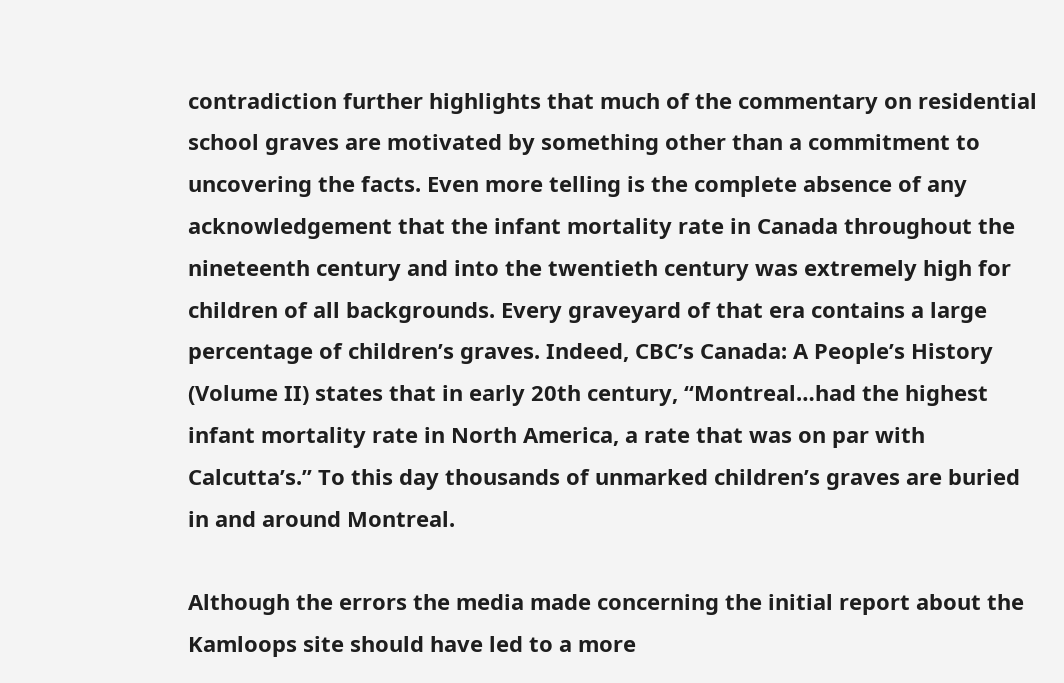contradiction further highlights that much of the commentary on residential school graves are motivated by something other than a commitment to uncovering the facts. Even more telling is the complete absence of any acknowledgement that the infant mortality rate in Canada throughout the nineteenth century and into the twentieth century was extremely high for children of all backgrounds. Every graveyard of that era contains a large percentage of children’s graves. Indeed, CBC’s Canada: A People’s History (Volume II) states that in early 20th century, “Montreal…had the highest infant mortality rate in North America, a rate that was on par with Calcutta’s.” To this day thousands of unmarked children’s graves are buried in and around Montreal.

Although the errors the media made concerning the initial report about the Kamloops site should have led to a more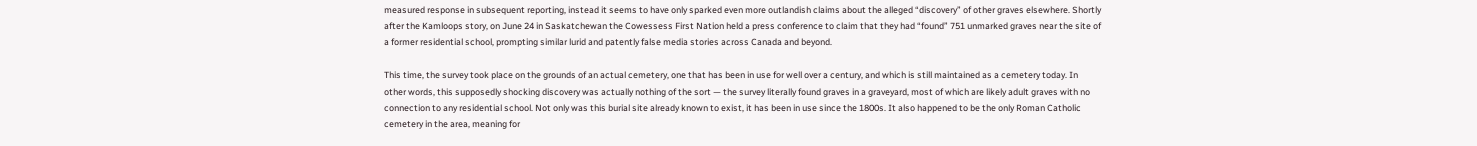measured response in subsequent reporting, instead it seems to have only sparked even more outlandish claims about the alleged “discovery” of other graves elsewhere. Shortly after the Kamloops story, on June 24 in Saskatchewan the Cowessess First Nation held a press conference to claim that they had “found” 751 unmarked graves near the site of a former residential school, prompting similar lurid and patently false media stories across Canada and beyond.

This time, the survey took place on the grounds of an actual cemetery, one that has been in use for well over a century, and which is still maintained as a cemetery today. In other words, this supposedly shocking discovery was actually nothing of the sort — the survey literally found graves in a graveyard, most of which are likely adult graves with no connection to any residential school. Not only was this burial site already known to exist, it has been in use since the 1800s. It also happened to be the only Roman Catholic cemetery in the area, meaning for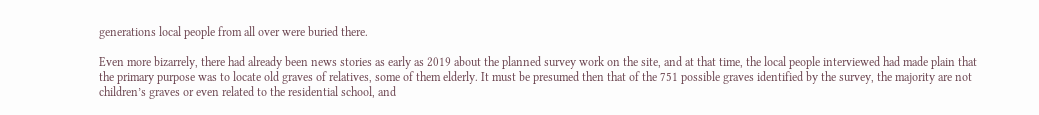generations local people from all over were buried there.

Even more bizarrely, there had already been news stories as early as 2019 about the planned survey work on the site, and at that time, the local people interviewed had made plain that the primary purpose was to locate old graves of relatives, some of them elderly. It must be presumed then that of the 751 possible graves identified by the survey, the majority are not children’s graves or even related to the residential school, and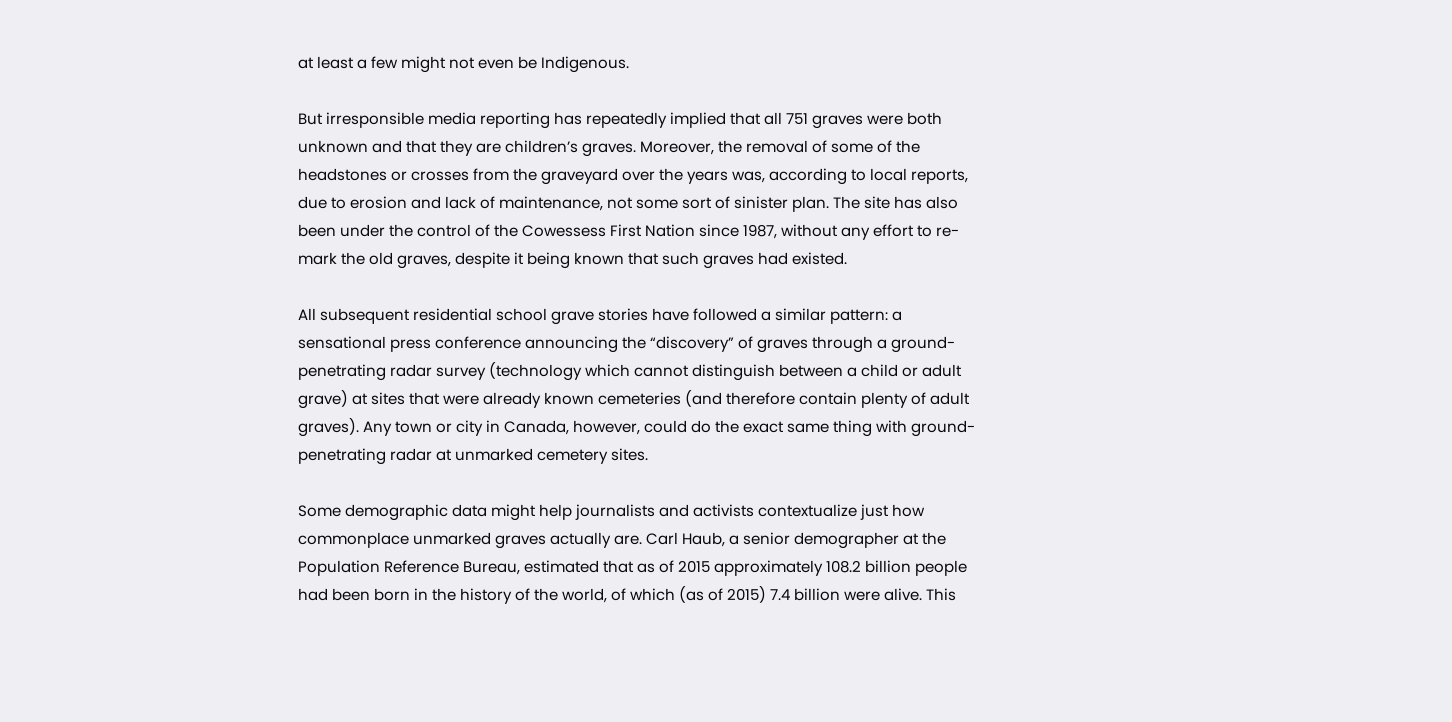at least a few might not even be Indigenous.

But irresponsible media reporting has repeatedly implied that all 751 graves were both unknown and that they are children’s graves. Moreover, the removal of some of the headstones or crosses from the graveyard over the years was, according to local reports, due to erosion and lack of maintenance, not some sort of sinister plan. The site has also been under the control of the Cowessess First Nation since 1987, without any effort to re-mark the old graves, despite it being known that such graves had existed.

All subsequent residential school grave stories have followed a similar pattern: a sensational press conference announcing the “discovery” of graves through a ground-penetrating radar survey (technology which cannot distinguish between a child or adult grave) at sites that were already known cemeteries (and therefore contain plenty of adult graves). Any town or city in Canada, however, could do the exact same thing with ground-penetrating radar at unmarked cemetery sites.

Some demographic data might help journalists and activists contextualize just how commonplace unmarked graves actually are. Carl Haub, a senior demographer at the Population Reference Bureau, estimated that as of 2015 approximately 108.2 billion people had been born in the history of the world, of which (as of 2015) 7.4 billion were alive. This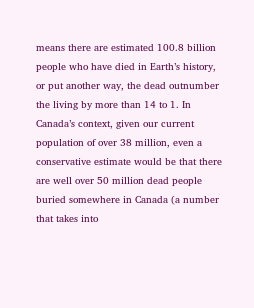means there are estimated 100.8 billion people who have died in Earth’s history, or put another way, the dead outnumber the living by more than 14 to 1. In Canada’s context, given our current population of over 38 million, even a conservative estimate would be that there are well over 50 million dead people buried somewhere in Canada (a number that takes into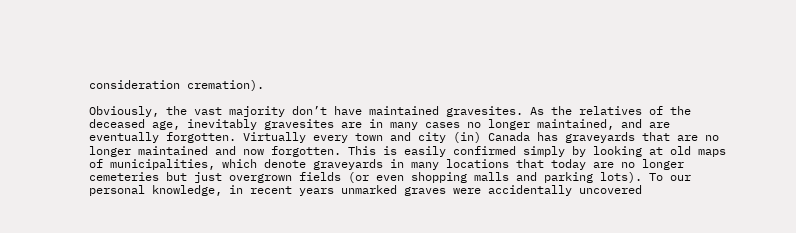consideration cremation).

Obviously, the vast majority don’t have maintained gravesites. As the relatives of the deceased age, inevitably gravesites are in many cases no longer maintained, and are eventually forgotten. Virtually every town and city (in) Canada has graveyards that are no longer maintained and now forgotten. This is easily confirmed simply by looking at old maps of municipalities, which denote graveyards in many locations that today are no longer cemeteries but just overgrown fields (or even shopping malls and parking lots). To our personal knowledge, in recent years unmarked graves were accidentally uncovered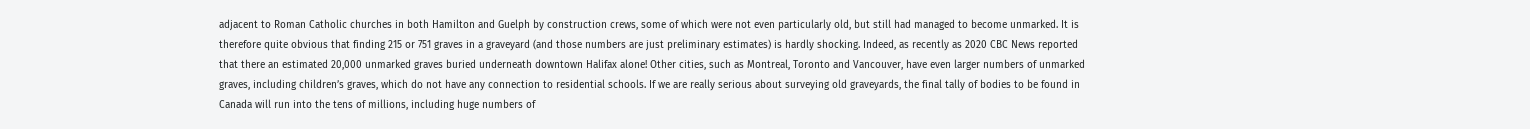adjacent to Roman Catholic churches in both Hamilton and Guelph by construction crews, some of which were not even particularly old, but still had managed to become unmarked. It is therefore quite obvious that finding 215 or 751 graves in a graveyard (and those numbers are just preliminary estimates) is hardly shocking. Indeed, as recently as 2020 CBC News reported that there an estimated 20,000 unmarked graves buried underneath downtown Halifax alone! Other cities, such as Montreal, Toronto and Vancouver, have even larger numbers of unmarked graves, including children’s graves, which do not have any connection to residential schools. If we are really serious about surveying old graveyards, the final tally of bodies to be found in Canada will run into the tens of millions, including huge numbers of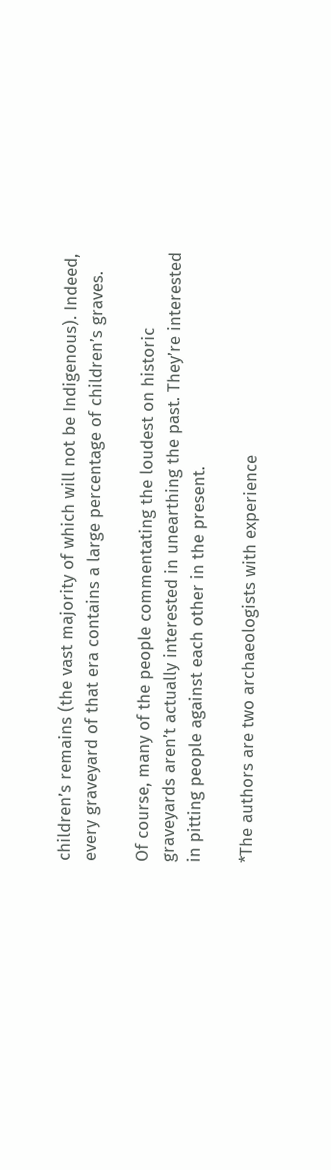children’s remains (the vast majority of which will not be Indigenous). Indeed, every graveyard of that era contains a large percentage of children’s graves.

Of course, many of the people commentating the loudest on historic graveyards aren’t actually interested in unearthing the past. They’re interested in pitting people against each other in the present.

*The authors are two archaeologists with experience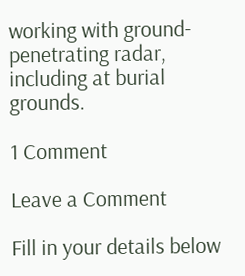working with ground-penetrating radar, including at burial grounds.

1 Comment

Leave a Comment

Fill in your details below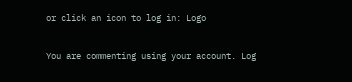or click an icon to log in: Logo

You are commenting using your account. Log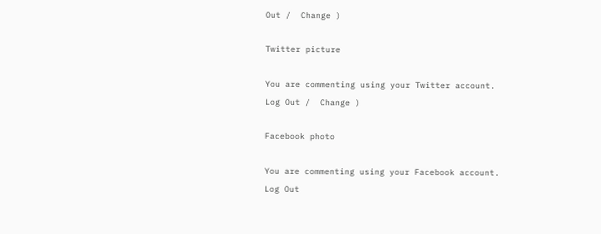Out /  Change )

Twitter picture

You are commenting using your Twitter account. Log Out /  Change )

Facebook photo

You are commenting using your Facebook account. Log Out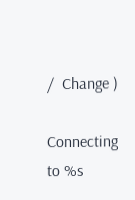/  Change )

Connecting to %s